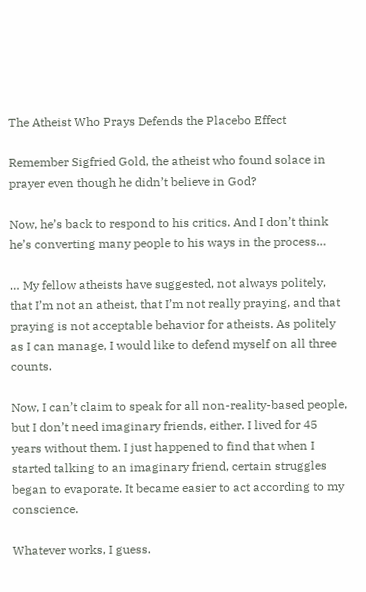The Atheist Who Prays Defends the Placebo Effect

Remember Sigfried Gold, the atheist who found solace in prayer even though he didn’t believe in God?

Now, he’s back to respond to his critics. And I don’t think he’s converting many people to his ways in the process…

… My fellow atheists have suggested, not always politely, that I’m not an atheist, that I’m not really praying, and that praying is not acceptable behavior for atheists. As politely as I can manage, I would like to defend myself on all three counts.

Now, I can’t claim to speak for all non-reality-based people, but I don’t need imaginary friends, either. I lived for 45 years without them. I just happened to find that when I started talking to an imaginary friend, certain struggles began to evaporate. It became easier to act according to my conscience.

Whatever works, I guess.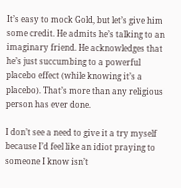It’s easy to mock Gold, but let’s give him some credit. He admits he’s talking to an imaginary friend. He acknowledges that he’s just succumbing to a powerful placebo effect (while knowing it’s a placebo). That’s more than any religious person has ever done.

I don’t see a need to give it a try myself because I’d feel like an idiot praying to someone I know isn’t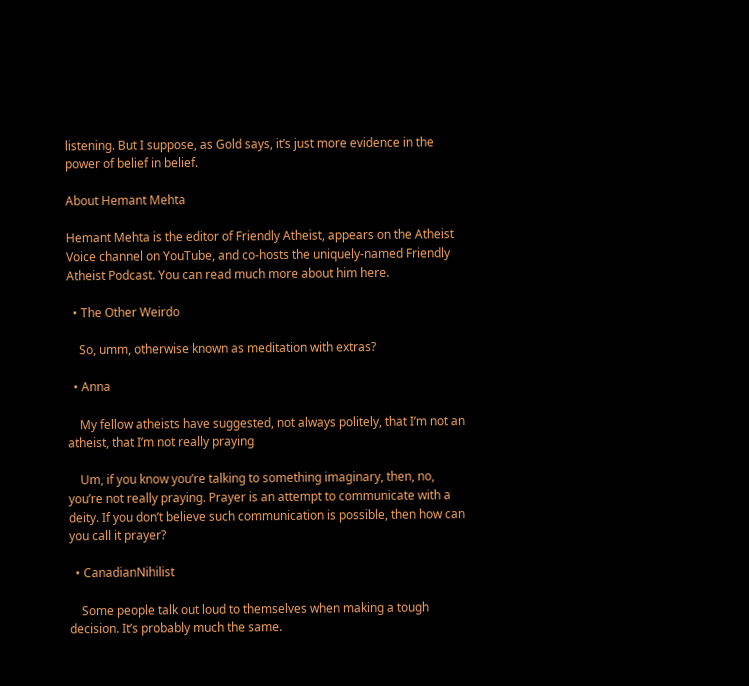listening. But I suppose, as Gold says, it’s just more evidence in the power of belief in belief.

About Hemant Mehta

Hemant Mehta is the editor of Friendly Atheist, appears on the Atheist Voice channel on YouTube, and co-hosts the uniquely-named Friendly Atheist Podcast. You can read much more about him here.

  • The Other Weirdo

    So, umm, otherwise known as meditation with extras?

  • Anna

    My fellow atheists have suggested, not always politely, that I’m not an atheist, that I’m not really praying

    Um, if you know you’re talking to something imaginary, then, no, you’re not really praying. Prayer is an attempt to communicate with a deity. If you don’t believe such communication is possible, then how can you call it prayer?

  • CanadianNihilist

    Some people talk out loud to themselves when making a tough decision. It’s probably much the same.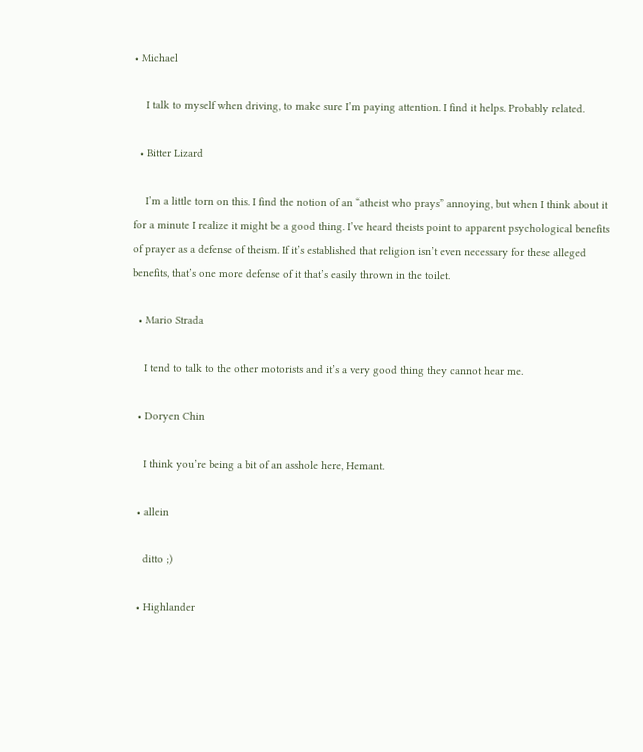• Michael

    I talk to myself when driving, to make sure I’m paying attention. I find it helps. Probably related.

  • Bitter Lizard

    I’m a little torn on this. I find the notion of an “atheist who prays” annoying, but when I think about it for a minute I realize it might be a good thing. I’ve heard theists point to apparent psychological benefits of prayer as a defense of theism. If it’s established that religion isn’t even necessary for these alleged benefits, that’s one more defense of it that’s easily thrown in the toilet.

  • Mario Strada

    I tend to talk to the other motorists and it’s a very good thing they cannot hear me.

  • Doryen Chin

    I think you’re being a bit of an asshole here, Hemant.

  • allein

    ditto ;)

  • Highlander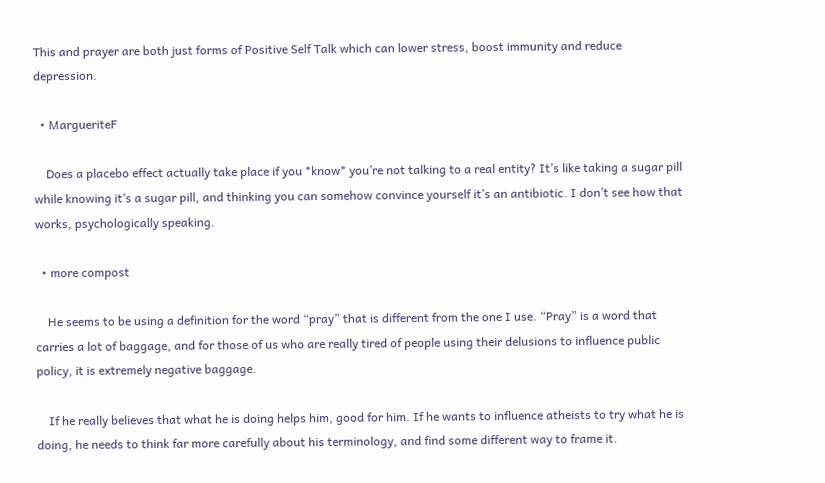This and prayer are both just forms of Positive Self Talk which can lower stress, boost immunity and reduce depression.

  • MargueriteF

    Does a placebo effect actually take place if you *know* you’re not talking to a real entity? It’s like taking a sugar pill while knowing it’s a sugar pill, and thinking you can somehow convince yourself it’s an antibiotic. I don’t see how that works, psychologically speaking.

  • more compost

    He seems to be using a definition for the word “pray” that is different from the one I use. “Pray” is a word that carries a lot of baggage, and for those of us who are really tired of people using their delusions to influence public policy, it is extremely negative baggage.

    If he really believes that what he is doing helps him, good for him. If he wants to influence atheists to try what he is doing, he needs to think far more carefully about his terminology, and find some different way to frame it.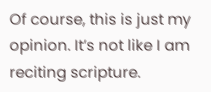Of course, this is just my opinion. It’s not like I am reciting scripture.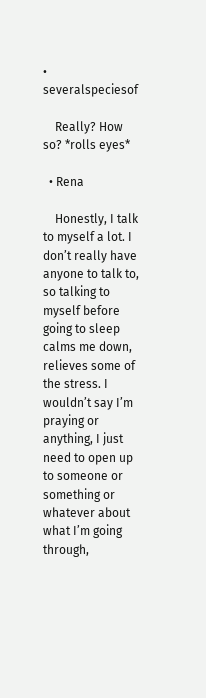• severalspeciesof

    Really? How so? *rolls eyes*

  • Rena

    Honestly, I talk to myself a lot. I don’t really have anyone to talk to, so talking to myself before going to sleep calms me down, relieves some of the stress. I wouldn’t say I’m praying or anything, I just need to open up to someone or something or whatever about what I’m going through,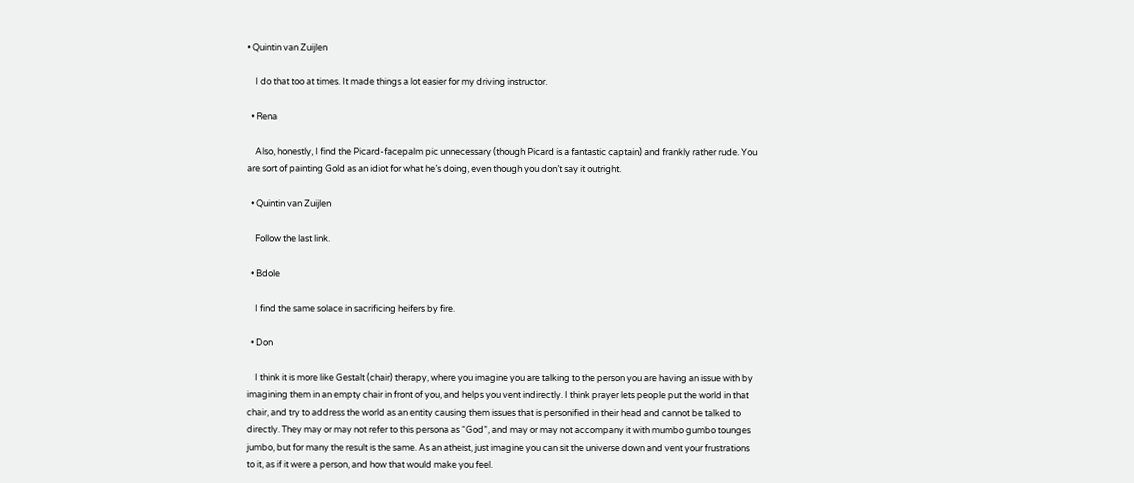• Quintin van Zuijlen

    I do that too at times. It made things a lot easier for my driving instructor.

  • Rena

    Also, honestly, I find the Picard-facepalm pic unnecessary (though Picard is a fantastic captain) and frankly rather rude. You are sort of painting Gold as an idiot for what he’s doing, even though you don’t say it outright.

  • Quintin van Zuijlen

    Follow the last link.

  • Bdole

    I find the same solace in sacrificing heifers by fire.

  • Don

    I think it is more like Gestalt (chair) therapy, where you imagine you are talking to the person you are having an issue with by imagining them in an empty chair in front of you, and helps you vent indirectly. I think prayer lets people put the world in that chair, and try to address the world as an entity causing them issues that is personified in their head and cannot be talked to directly. They may or may not refer to this persona as “God”, and may or may not accompany it with mumbo gumbo tounges jumbo, but for many the result is the same. As an atheist, just imagine you can sit the universe down and vent your frustrations to it, as if it were a person, and how that would make you feel.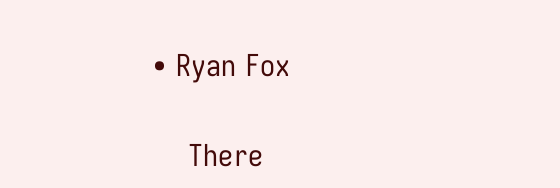• Ryan Fox

    There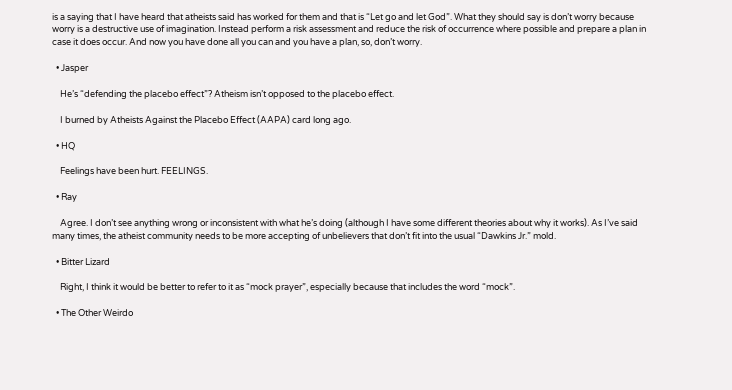is a saying that I have heard that atheists said has worked for them and that is “Let go and let God”. What they should say is don’t worry because worry is a destructive use of imagination. Instead perform a risk assessment and reduce the risk of occurrence where possible and prepare a plan in case it does occur. And now you have done all you can and you have a plan, so, don’t worry.

  • Jasper

    He’s “defending the placebo effect”? Atheism isn’t opposed to the placebo effect.

    I burned by Atheists Against the Placebo Effect (AAPA) card long ago.

  • HQ

    Feelings have been hurt. FEELINGS.

  • Ray

    Agree. I don’t see anything wrong or inconsistent with what he’s doing (although I have some different theories about why it works). As I’ve said many times, the atheist community needs to be more accepting of unbelievers that don’t fit into the usual “Dawkins Jr.” mold.

  • Bitter Lizard

    Right, I think it would be better to refer to it as “mock prayer”, especially because that includes the word “mock”.

  • The Other Weirdo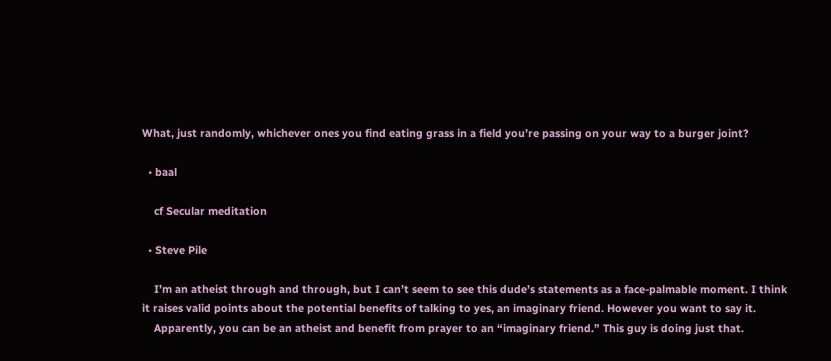What, just randomly, whichever ones you find eating grass in a field you’re passing on your way to a burger joint?

  • baal

    cf Secular meditation

  • Steve Pile

    I’m an atheist through and through, but I can’t seem to see this dude’s statements as a face-palmable moment. I think it raises valid points about the potential benefits of talking to yes, an imaginary friend. However you want to say it.
    Apparently, you can be an atheist and benefit from prayer to an “imaginary friend.” This guy is doing just that.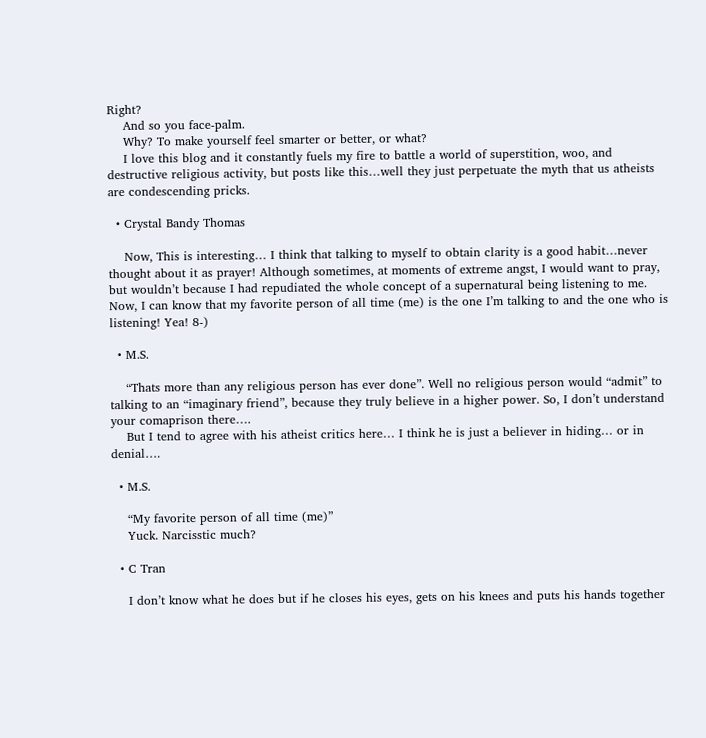Right?
    And so you face-palm.
    Why? To make yourself feel smarter or better, or what?
    I love this blog and it constantly fuels my fire to battle a world of superstition, woo, and destructive religious activity, but posts like this…well they just perpetuate the myth that us atheists are condescending pricks.

  • Crystal Bandy Thomas

    Now, This is interesting… I think that talking to myself to obtain clarity is a good habit…never thought about it as prayer! Although sometimes, at moments of extreme angst, I would want to pray, but wouldn’t because I had repudiated the whole concept of a supernatural being listening to me. Now, I can know that my favorite person of all time (me) is the one I’m talking to and the one who is listening! Yea! 8-)

  • M.S.

    “Thats more than any religious person has ever done”. Well no religious person would “admit” to talking to an “imaginary friend”, because they truly believe in a higher power. So, I don’t understand your comaprison there….
    But I tend to agree with his atheist critics here… I think he is just a believer in hiding… or in denial….

  • M.S.

    “My favorite person of all time (me)”
    Yuck. Narcisstic much?

  • C Tran

    I don’t know what he does but if he closes his eyes, gets on his knees and puts his hands together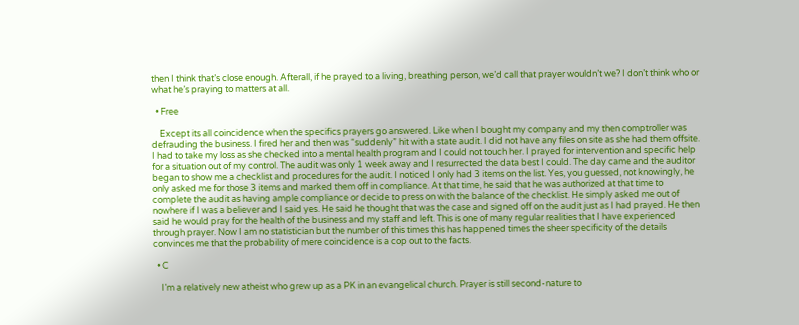then I think that’s close enough. Afterall, if he prayed to a living, breathing person, we’d call that prayer wouldn’t we? I don’t think who or what he’s praying to matters at all.

  • Free

    Except its all coincidence when the specifics prayers go answered. Like when I bought my company and my then comptroller was defrauding the business. I fired her and then was “suddenly” hit with a state audit. I did not have any files on site as she had them offsite. I had to take my loss as she checked into a mental health program and I could not touch her. I prayed for intervention and specific help for a situation out of my control. The audit was only 1 week away and I resurrected the data best I could. The day came and the auditor began to show me a checklist and procedures for the audit. I noticed I only had 3 items on the list. Yes, you guessed, not knowingly, he only asked me for those 3 items and marked them off in compliance. At that time, he said that he was authorized at that time to complete the audit as having ample compliance or decide to press on with the balance of the checklist. He simply asked me out of nowhere if I was a believer and I said yes. He said he thought that was the case and signed off on the audit just as I had prayed. He then said he would pray for the health of the business and my staff and left. This is one of many regular realities that I have experienced through prayer. Now I am no statistician but the number of this times this has happened times the sheer specificity of the details convinces me that the probability of mere coincidence is a cop out to the facts.

  • C

    I’m a relatively new atheist who grew up as a PK in an evangelical church. Prayer is still second-nature to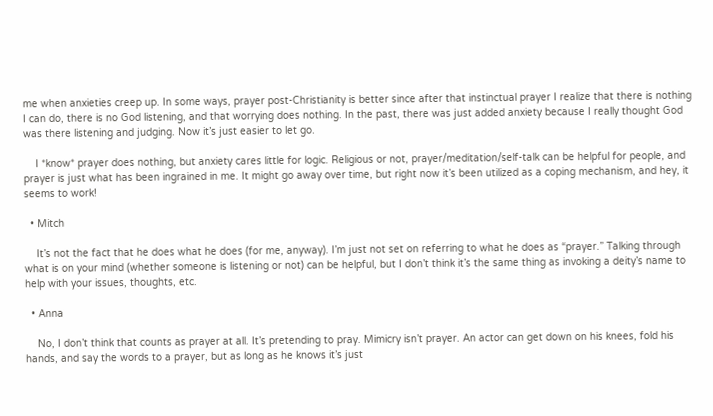me when anxieties creep up. In some ways, prayer post-Christianity is better since after that instinctual prayer I realize that there is nothing I can do, there is no God listening, and that worrying does nothing. In the past, there was just added anxiety because I really thought God was there listening and judging. Now it’s just easier to let go.

    I *know* prayer does nothing, but anxiety cares little for logic. Religious or not, prayer/meditation/self-talk can be helpful for people, and prayer is just what has been ingrained in me. It might go away over time, but right now it’s been utilized as a coping mechanism, and hey, it seems to work!

  • Mitch

    It’s not the fact that he does what he does (for me, anyway). I’m just not set on referring to what he does as “prayer.” Talking through what is on your mind (whether someone is listening or not) can be helpful, but I don’t think it’s the same thing as invoking a deity’s name to help with your issues, thoughts, etc.

  • Anna

    No, I don’t think that counts as prayer at all. It’s pretending to pray. Mimicry isn’t prayer. An actor can get down on his knees, fold his hands, and say the words to a prayer, but as long as he knows it’s just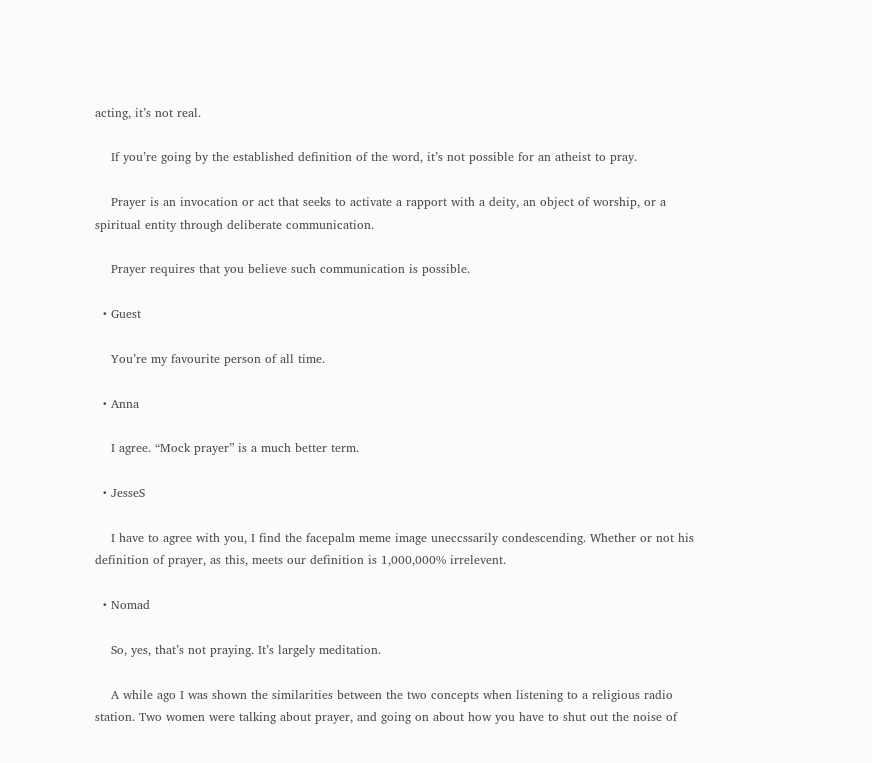acting, it’s not real.

    If you’re going by the established definition of the word, it’s not possible for an atheist to pray.

    Prayer is an invocation or act that seeks to activate a rapport with a deity, an object of worship, or a spiritual entity through deliberate communication.

    Prayer requires that you believe such communication is possible.

  • Guest

    You’re my favourite person of all time.

  • Anna

    I agree. “Mock prayer” is a much better term.

  • JesseS

    I have to agree with you, I find the facepalm meme image uneccssarily condescending. Whether or not his definition of prayer, as this, meets our definition is 1,000,000% irrelevent.

  • Nomad

    So, yes, that’s not praying. It’s largely meditation.

    A while ago I was shown the similarities between the two concepts when listening to a religious radio station. Two women were talking about prayer, and going on about how you have to shut out the noise of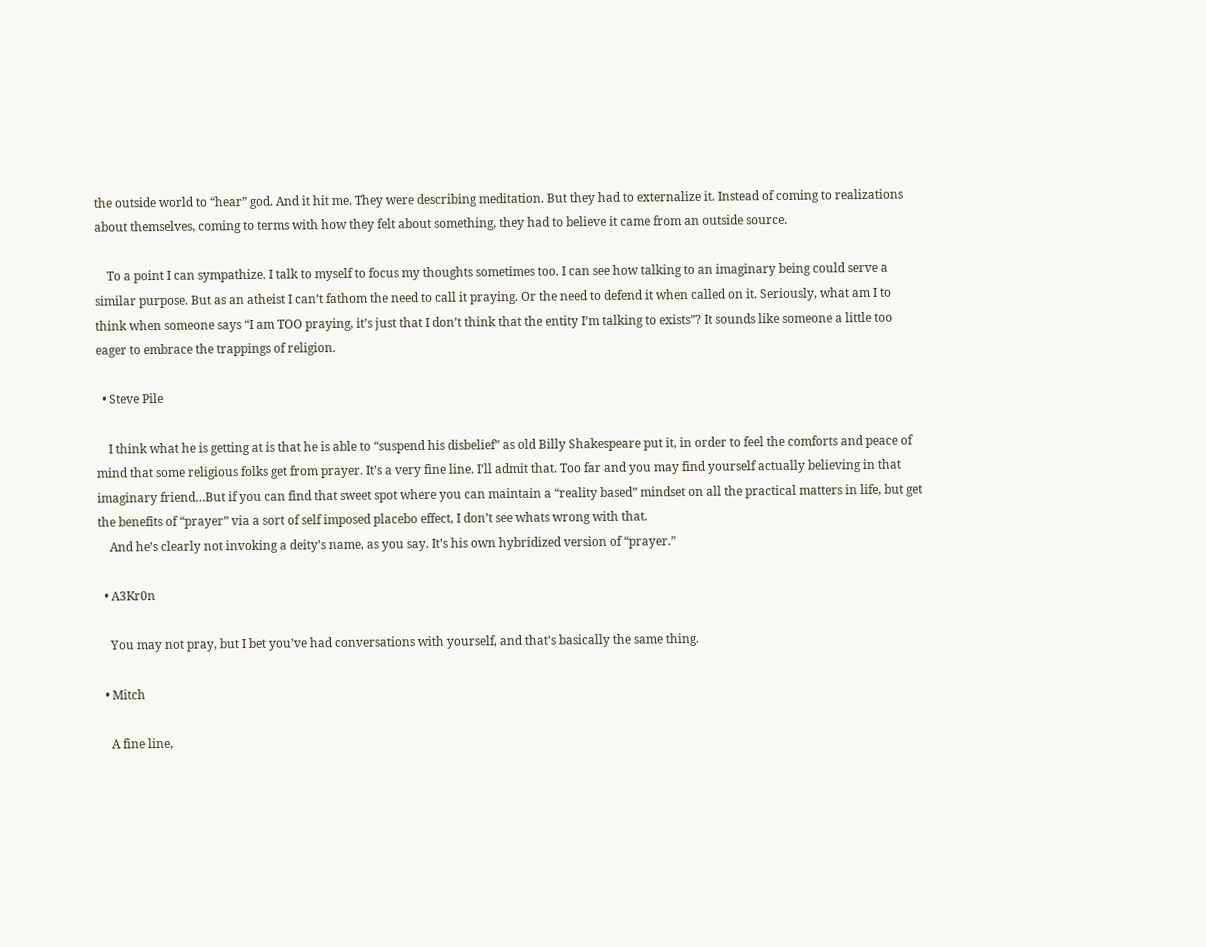the outside world to “hear” god. And it hit me. They were describing meditation. But they had to externalize it. Instead of coming to realizations about themselves, coming to terms with how they felt about something, they had to believe it came from an outside source.

    To a point I can sympathize. I talk to myself to focus my thoughts sometimes too. I can see how talking to an imaginary being could serve a similar purpose. But as an atheist I can’t fathom the need to call it praying. Or the need to defend it when called on it. Seriously, what am I to think when someone says “I am TOO praying, it’s just that I don’t think that the entity I’m talking to exists”? It sounds like someone a little too eager to embrace the trappings of religion.

  • Steve Pile

    I think what he is getting at is that he is able to “suspend his disbelief” as old Billy Shakespeare put it, in order to feel the comforts and peace of mind that some religious folks get from prayer. It’s a very fine line. I’ll admit that. Too far and you may find yourself actually believing in that imaginary friend…But if you can find that sweet spot where you can maintain a “reality based” mindset on all the practical matters in life, but get the benefits of “prayer” via a sort of self imposed placebo effect, I don’t see whats wrong with that.
    And he’s clearly not invoking a deity’s name, as you say. It’s his own hybridized version of “prayer.”

  • A3Kr0n

    You may not pray, but I bet you’ve had conversations with yourself, and that’s basically the same thing.

  • Mitch

    A fine line,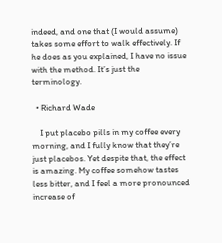indeed, and one that (I would assume) takes some effort to walk effectively. If he does as you explained, I have no issue with the method. It’s just the terminology.

  • Richard Wade

    I put placebo pills in my coffee every morning, and I fully know that they’re just placebos. Yet despite that, the effect is amazing. My coffee somehow tastes less bitter, and I feel a more pronounced increase of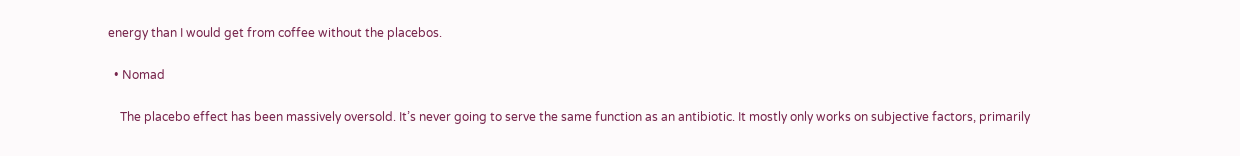energy than I would get from coffee without the placebos.

  • Nomad

    The placebo effect has been massively oversold. It’s never going to serve the same function as an antibiotic. It mostly only works on subjective factors, primarily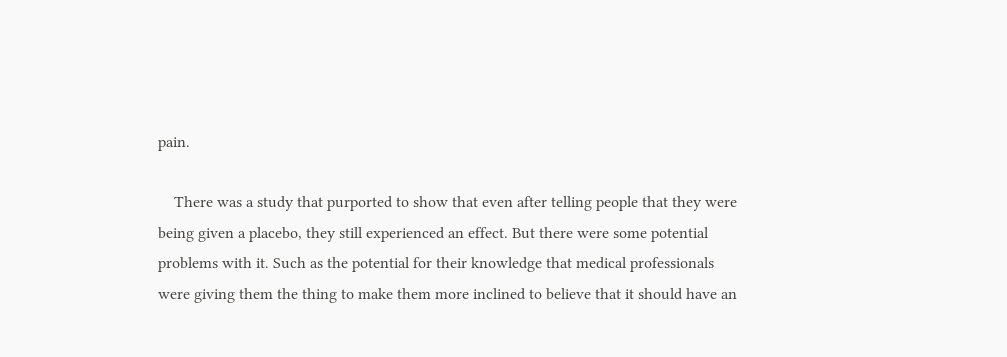pain.

    There was a study that purported to show that even after telling people that they were being given a placebo, they still experienced an effect. But there were some potential problems with it. Such as the potential for their knowledge that medical professionals were giving them the thing to make them more inclined to believe that it should have an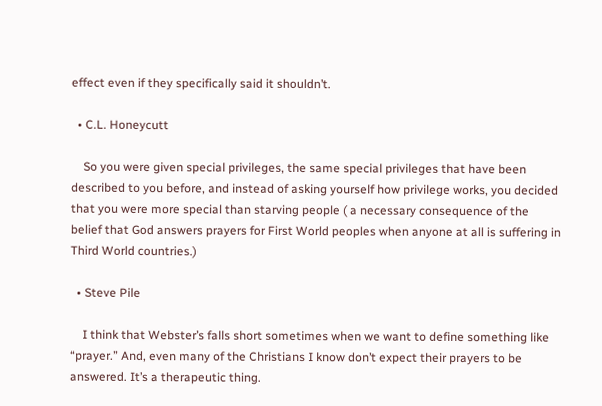effect even if they specifically said it shouldn’t.

  • C.L. Honeycutt

    So you were given special privileges, the same special privileges that have been described to you before, and instead of asking yourself how privilege works, you decided that you were more special than starving people ( a necessary consequence of the belief that God answers prayers for First World peoples when anyone at all is suffering in Third World countries.)

  • Steve Pile

    I think that Webster’s falls short sometimes when we want to define something like “prayer.” And, even many of the Christians I know don’t expect their prayers to be answered. It’s a therapeutic thing.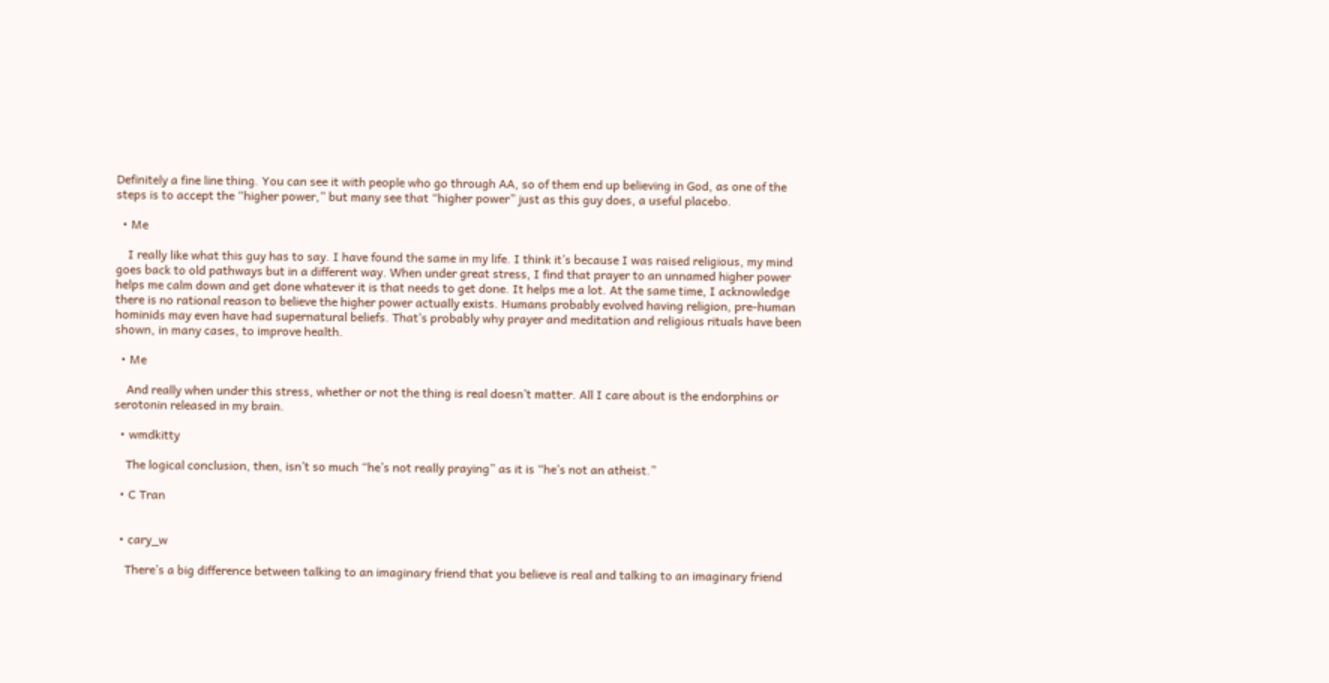Definitely a fine line thing. You can see it with people who go through AA, so of them end up believing in God, as one of the steps is to accept the “higher power,” but many see that “higher power” just as this guy does, a useful placebo.

  • Me

    I really like what this guy has to say. I have found the same in my life. I think it’s because I was raised religious, my mind goes back to old pathways but in a different way. When under great stress, I find that prayer to an unnamed higher power helps me calm down and get done whatever it is that needs to get done. It helps me a lot. At the same time, I acknowledge there is no rational reason to believe the higher power actually exists. Humans probably evolved having religion, pre-human hominids may even have had supernatural beliefs. That’s probably why prayer and meditation and religious rituals have been shown, in many cases, to improve health.

  • Me

    And really when under this stress, whether or not the thing is real doesn’t matter. All I care about is the endorphins or serotonin released in my brain.

  • wmdkitty

    The logical conclusion, then, isn’t so much “he’s not really praying” as it is “he’s not an atheist.”

  • C Tran


  • cary_w

    There’s a big difference between talking to an imaginary friend that you believe is real and talking to an imaginary friend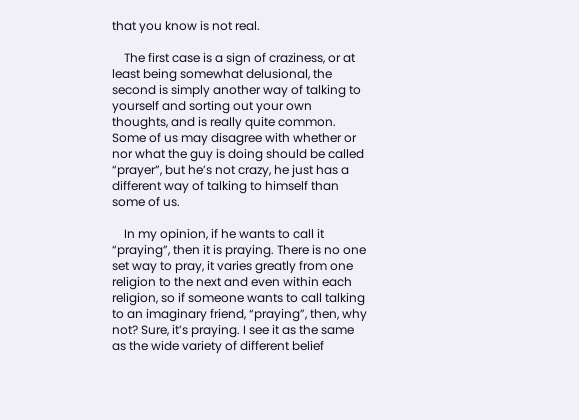that you know is not real.

    The first case is a sign of craziness, or at least being somewhat delusional, the second is simply another way of talking to yourself and sorting out your own thoughts, and is really quite common. Some of us may disagree with whether or nor what the guy is doing should be called “prayer”, but he’s not crazy, he just has a different way of talking to himself than some of us.

    In my opinion, if he wants to call it “praying”, then it is praying. There is no one set way to pray, it varies greatly from one religion to the next and even within each religion, so if someone wants to call talking to an imaginary friend, “praying”, then, why not? Sure, it’s praying. I see it as the same as the wide variety of different belief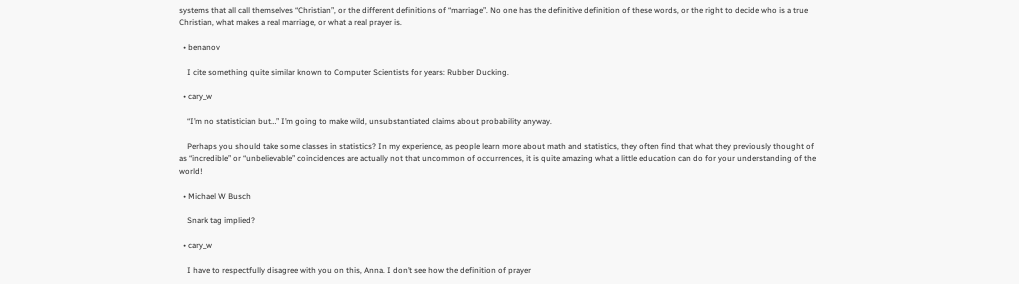systems that all call themselves “Christian”, or the different definitions of “marriage”. No one has the definitive definition of these words, or the right to decide who is a true Christian, what makes a real marriage, or what a real prayer is.

  • benanov

    I cite something quite similar known to Computer Scientists for years: Rubber Ducking.

  • cary_w

    “I’m no statistician but…” I’m going to make wild, unsubstantiated claims about probability anyway.

    Perhaps you should take some classes in statistics? In my experience, as people learn more about math and statistics, they often find that what they previously thought of as “incredible” or “unbelievable” coincidences are actually not that uncommon of occurrences, it is quite amazing what a little education can do for your understanding of the world!

  • Michael W Busch

    Snark tag implied?

  • cary_w

    I have to respectfully disagree with you on this, Anna. I don’t see how the definition of prayer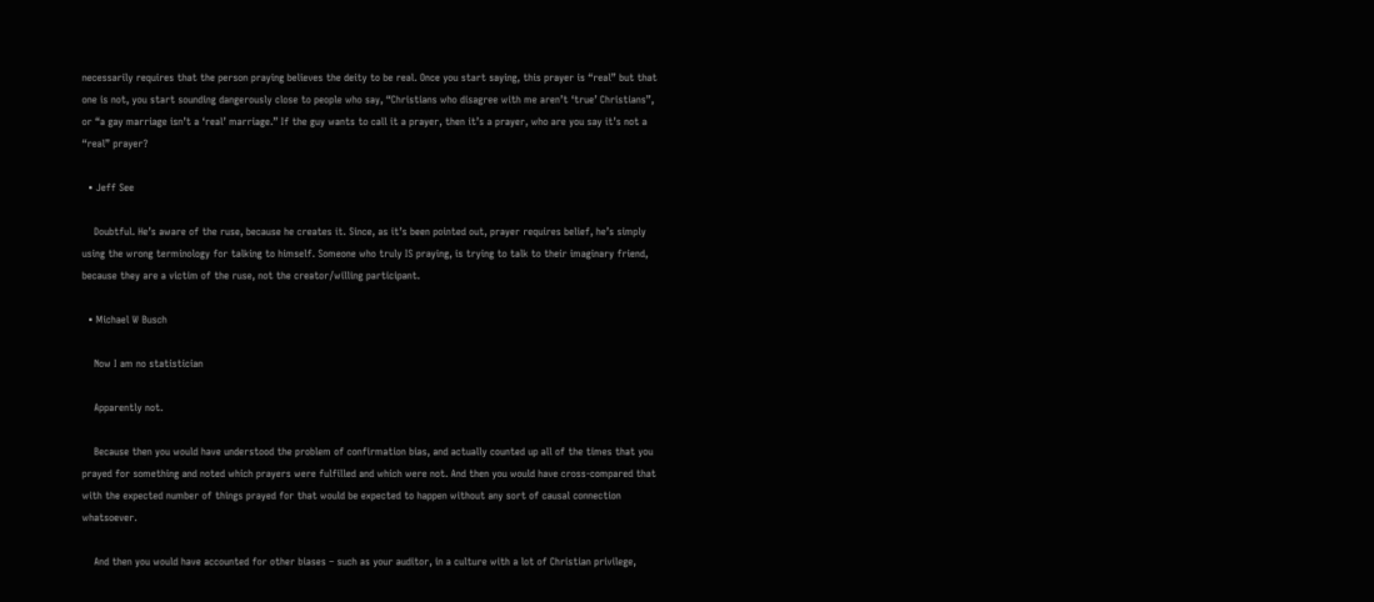necessarily requires that the person praying believes the deity to be real. Once you start saying, this prayer is “real” but that one is not, you start sounding dangerously close to people who say, “Christians who disagree with me aren’t ‘true’ Christians”, or “a gay marriage isn’t a ‘real’ marriage.” If the guy wants to call it a prayer, then it’s a prayer, who are you say it’s not a “real” prayer?

  • Jeff See

    Doubtful. He’s aware of the ruse, because he creates it. Since, as it’s been pointed out, prayer requires belief, he’s simply using the wrong terminology for talking to himself. Someone who truly IS praying, is trying to talk to their imaginary friend, because they are a victim of the ruse, not the creator/willing participant.

  • Michael W Busch

    Now I am no statistician

    Apparently not.

    Because then you would have understood the problem of confirmation bias, and actually counted up all of the times that you prayed for something and noted which prayers were fulfilled and which were not. And then you would have cross-compared that with the expected number of things prayed for that would be expected to happen without any sort of causal connection whatsoever.

    And then you would have accounted for other biases – such as your auditor, in a culture with a lot of Christian privilege,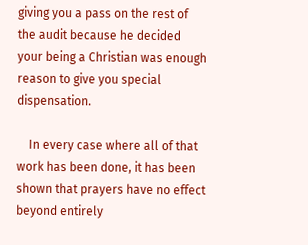giving you a pass on the rest of the audit because he decided your being a Christian was enough reason to give you special dispensation.

    In every case where all of that work has been done, it has been shown that prayers have no effect beyond entirely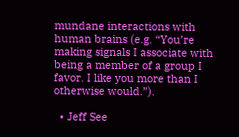mundane interactions with human brains (e.g. “You’re making signals I associate with being a member of a group I favor. I like you more than I otherwise would.”).

  • Jeff See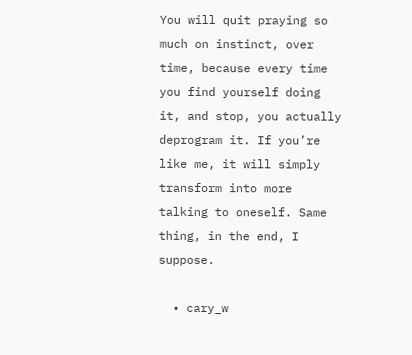You will quit praying so much on instinct, over time, because every time you find yourself doing it, and stop, you actually deprogram it. If you’re like me, it will simply transform into more talking to oneself. Same thing, in the end, I suppose.

  • cary_w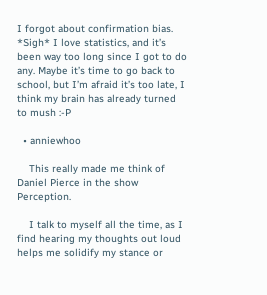I forgot about confirmation bias. *Sigh* I love statistics, and it’s been way too long since I got to do any. Maybe it’s time to go back to school, but I’m afraid it’s too late, I think my brain has already turned to mush :-P

  • anniewhoo

    This really made me think of Daniel Pierce in the show Perception.

    I talk to myself all the time, as I find hearing my thoughts out loud helps me solidify my stance or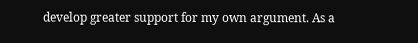develop greater support for my own argument. As a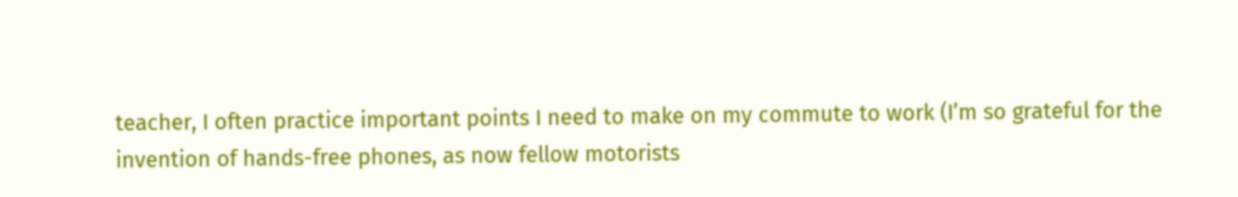teacher, I often practice important points I need to make on my commute to work (I’m so grateful for the invention of hands-free phones, as now fellow motorists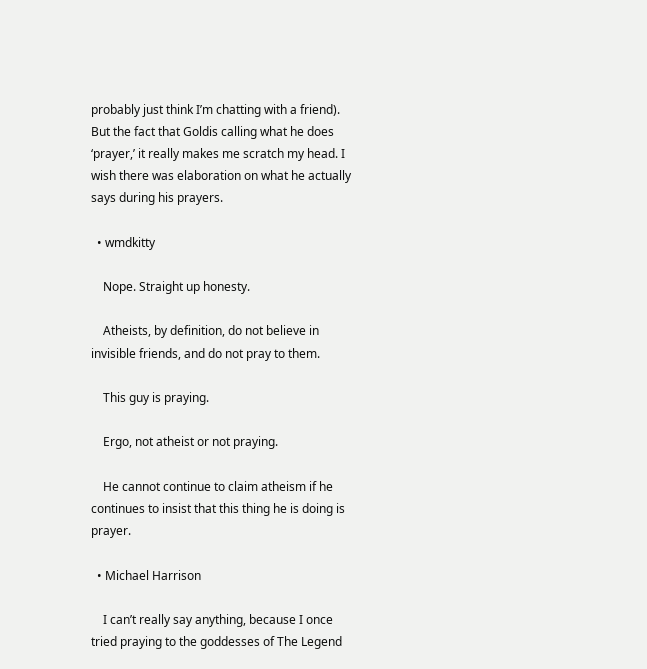probably just think I’m chatting with a friend). But the fact that Goldis calling what he does ‘prayer,’ it really makes me scratch my head. I wish there was elaboration on what he actually says during his prayers.

  • wmdkitty

    Nope. Straight up honesty.

    Atheists, by definition, do not believe in invisible friends, and do not pray to them.

    This guy is praying.

    Ergo, not atheist or not praying.

    He cannot continue to claim atheism if he continues to insist that this thing he is doing is prayer.

  • Michael Harrison

    I can’t really say anything, because I once tried praying to the goddesses of The Legend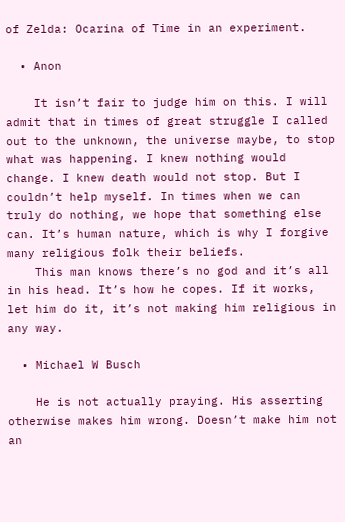of Zelda: Ocarina of Time in an experiment.

  • Anon

    It isn’t fair to judge him on this. I will admit that in times of great struggle I called out to the unknown, the universe maybe, to stop what was happening. I knew nothing would change. I knew death would not stop. But I couldn’t help myself. In times when we can truly do nothing, we hope that something else can. It’s human nature, which is why I forgive many religious folk their beliefs.
    This man knows there’s no god and it’s all in his head. It’s how he copes. If it works, let him do it, it’s not making him religious in any way.

  • Michael W Busch

    He is not actually praying. His asserting otherwise makes him wrong. Doesn’t make him not an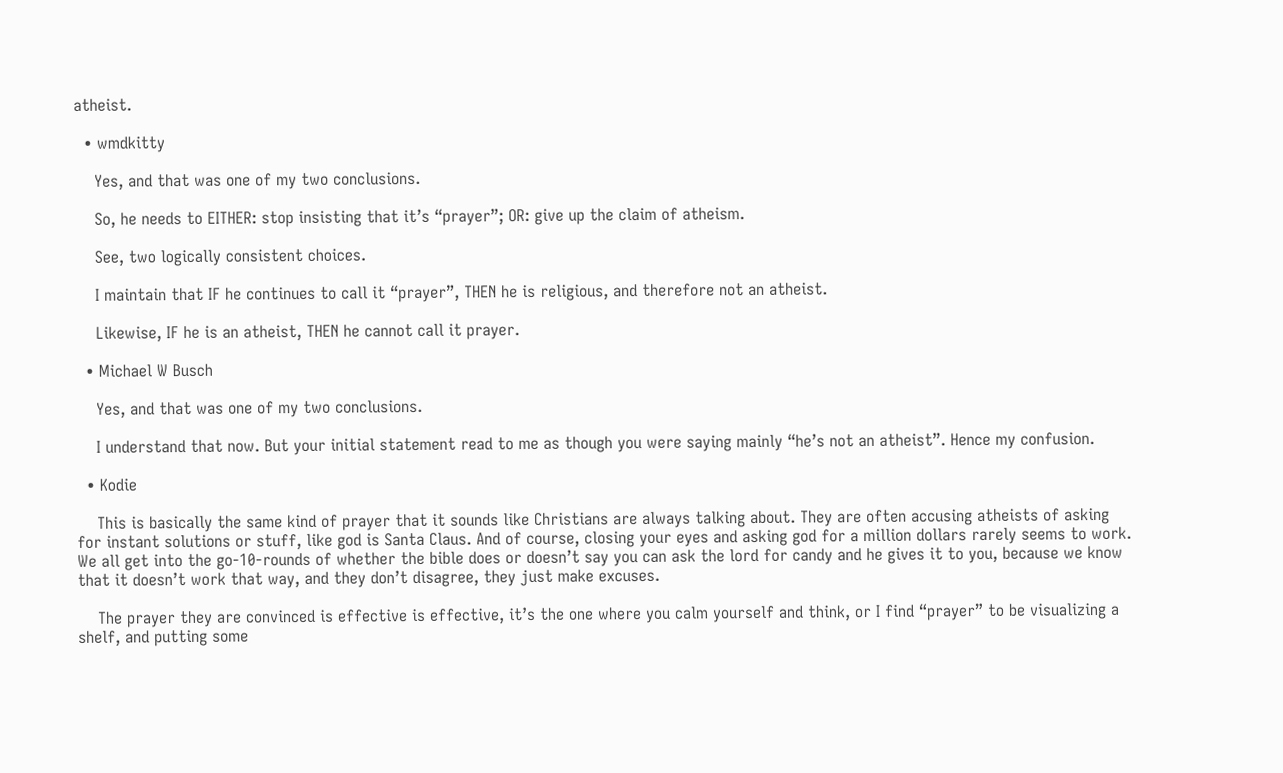atheist.

  • wmdkitty

    Yes, and that was one of my two conclusions.

    So, he needs to EITHER: stop insisting that it’s “prayer”; OR: give up the claim of atheism.

    See, two logically consistent choices.

    I maintain that IF he continues to call it “prayer”, THEN he is religious, and therefore not an atheist.

    Likewise, IF he is an atheist, THEN he cannot call it prayer.

  • Michael W Busch

    Yes, and that was one of my two conclusions.

    I understand that now. But your initial statement read to me as though you were saying mainly “he’s not an atheist”. Hence my confusion.

  • Kodie

    This is basically the same kind of prayer that it sounds like Christians are always talking about. They are often accusing atheists of asking for instant solutions or stuff, like god is Santa Claus. And of course, closing your eyes and asking god for a million dollars rarely seems to work. We all get into the go-10-rounds of whether the bible does or doesn’t say you can ask the lord for candy and he gives it to you, because we know that it doesn’t work that way, and they don’t disagree, they just make excuses.

    The prayer they are convinced is effective is effective, it’s the one where you calm yourself and think, or I find “prayer” to be visualizing a shelf, and putting some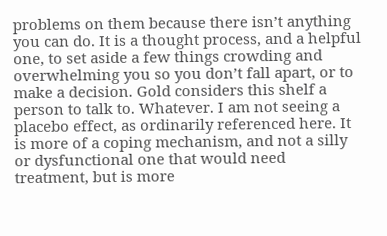problems on them because there isn’t anything you can do. It is a thought process, and a helpful one, to set aside a few things crowding and overwhelming you so you don’t fall apart, or to make a decision. Gold considers this shelf a person to talk to. Whatever. I am not seeing a placebo effect, as ordinarily referenced here. It is more of a coping mechanism, and not a silly or dysfunctional one that would need treatment, but is more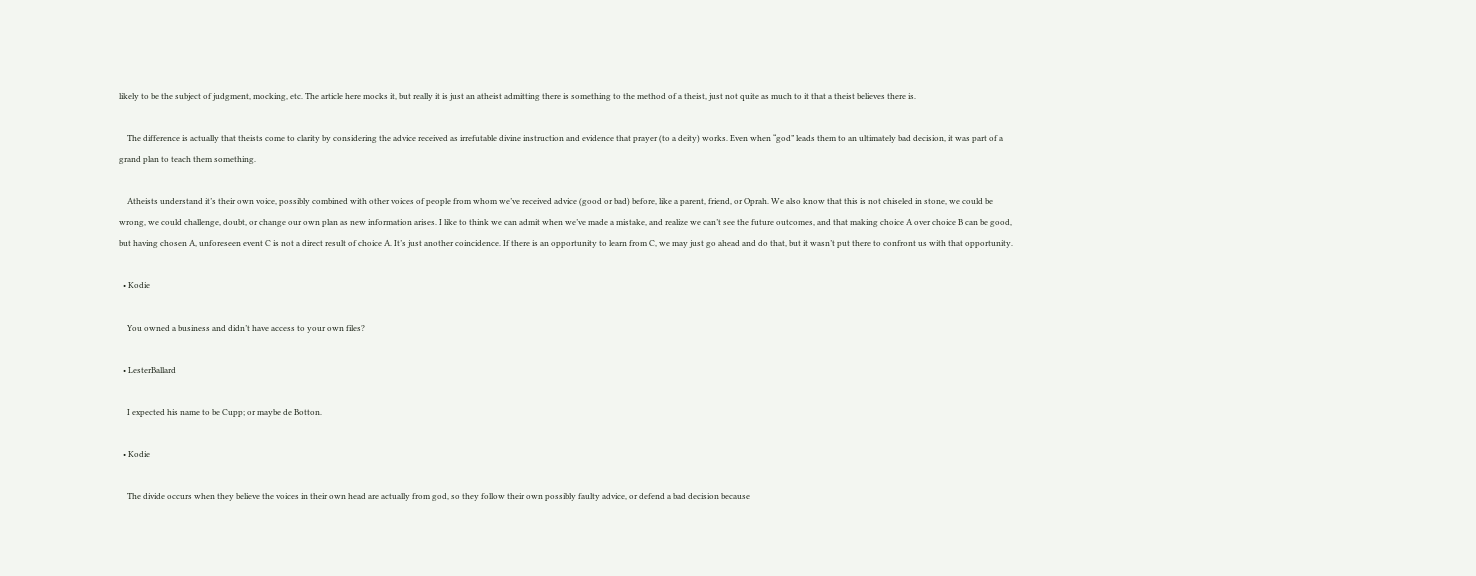likely to be the subject of judgment, mocking, etc. The article here mocks it, but really it is just an atheist admitting there is something to the method of a theist, just not quite as much to it that a theist believes there is.

    The difference is actually that theists come to clarity by considering the advice received as irrefutable divine instruction and evidence that prayer (to a deity) works. Even when “god” leads them to an ultimately bad decision, it was part of a grand plan to teach them something.

    Atheists understand it’s their own voice, possibly combined with other voices of people from whom we’ve received advice (good or bad) before, like a parent, friend, or Oprah. We also know that this is not chiseled in stone, we could be wrong, we could challenge, doubt, or change our own plan as new information arises. I like to think we can admit when we’ve made a mistake, and realize we can’t see the future outcomes, and that making choice A over choice B can be good, but having chosen A, unforeseen event C is not a direct result of choice A. It’s just another coincidence. If there is an opportunity to learn from C, we may just go ahead and do that, but it wasn’t put there to confront us with that opportunity.

  • Kodie

    You owned a business and didn’t have access to your own files?

  • LesterBallard

    I expected his name to be Cupp; or maybe de Botton.

  • Kodie

    The divide occurs when they believe the voices in their own head are actually from god, so they follow their own possibly faulty advice, or defend a bad decision because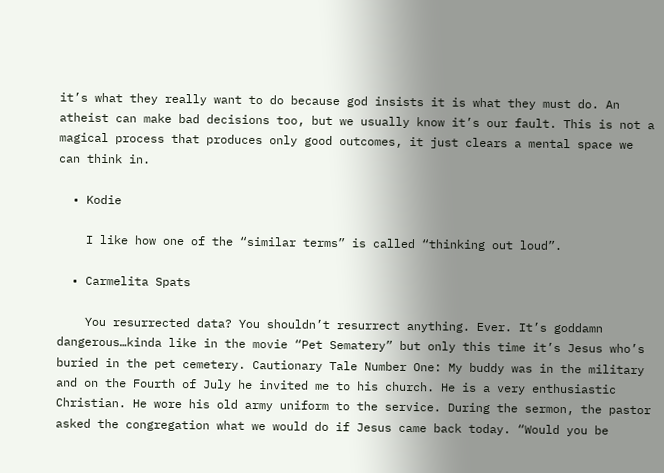it’s what they really want to do because god insists it is what they must do. An atheist can make bad decisions too, but we usually know it’s our fault. This is not a magical process that produces only good outcomes, it just clears a mental space we can think in.

  • Kodie

    I like how one of the “similar terms” is called “thinking out loud”.

  • Carmelita Spats

    You resurrected data? You shouldn’t resurrect anything. Ever. It’s goddamn dangerous…kinda like in the movie “Pet Sematery” but only this time it’s Jesus who’s buried in the pet cemetery. Cautionary Tale Number One: My buddy was in the military and on the Fourth of July he invited me to his church. He is a very enthusiastic Christian. He wore his old army uniform to the service. During the sermon, the pastor asked the congregation what we would do if Jesus came back today. “Would you be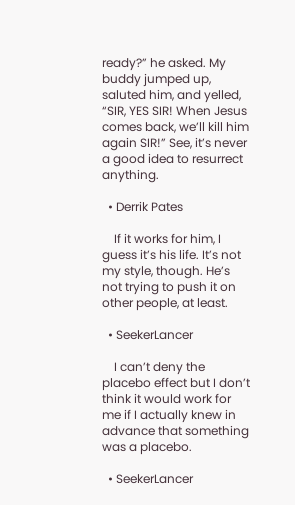ready?” he asked. My buddy jumped up, saluted him, and yelled, “SIR, YES SIR! When Jesus comes back, we’ll kill him again SIR!” See, it’s never a good idea to resurrect anything.

  • Derrik Pates

    If it works for him, I guess it’s his life. It’s not my style, though. He’s not trying to push it on other people, at least.

  • SeekerLancer

    I can’t deny the placebo effect but I don’t think it would work for me if I actually knew in advance that something was a placebo.

  • SeekerLancer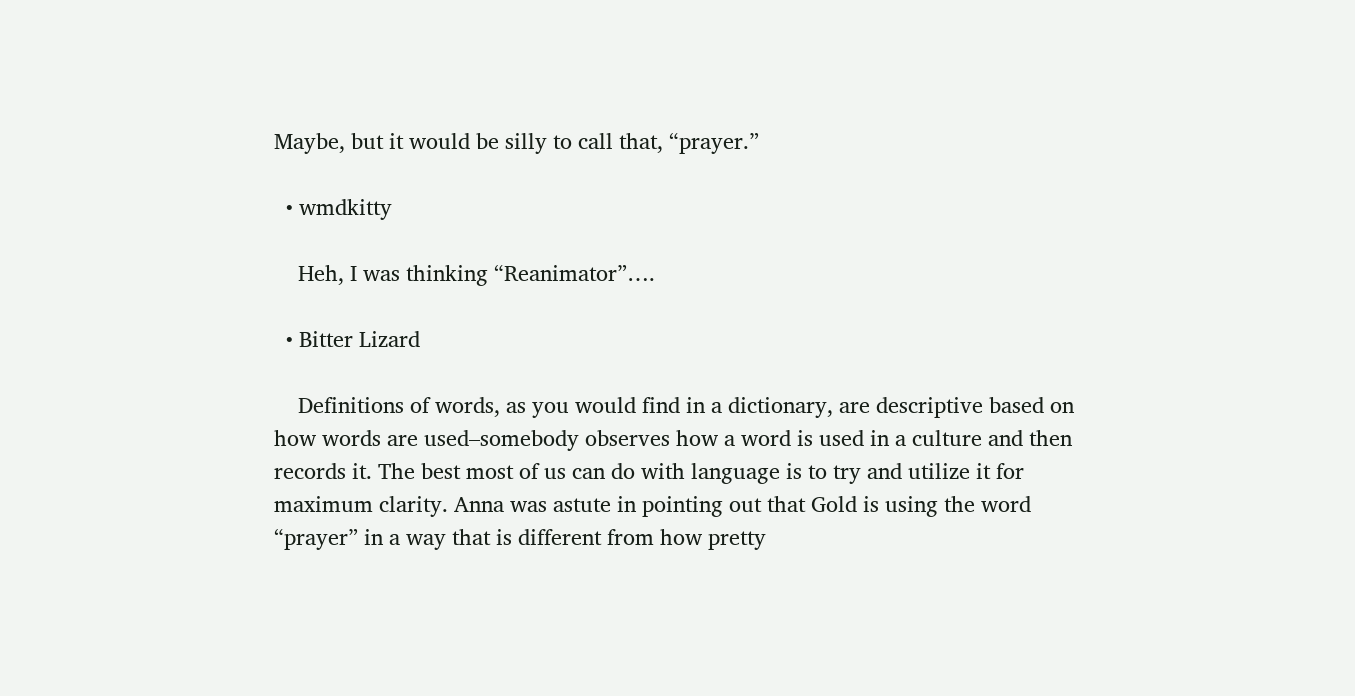Maybe, but it would be silly to call that, “prayer.”

  • wmdkitty

    Heh, I was thinking “Reanimator”….

  • Bitter Lizard

    Definitions of words, as you would find in a dictionary, are descriptive based on how words are used–somebody observes how a word is used in a culture and then records it. The best most of us can do with language is to try and utilize it for maximum clarity. Anna was astute in pointing out that Gold is using the word “prayer” in a way that is different from how pretty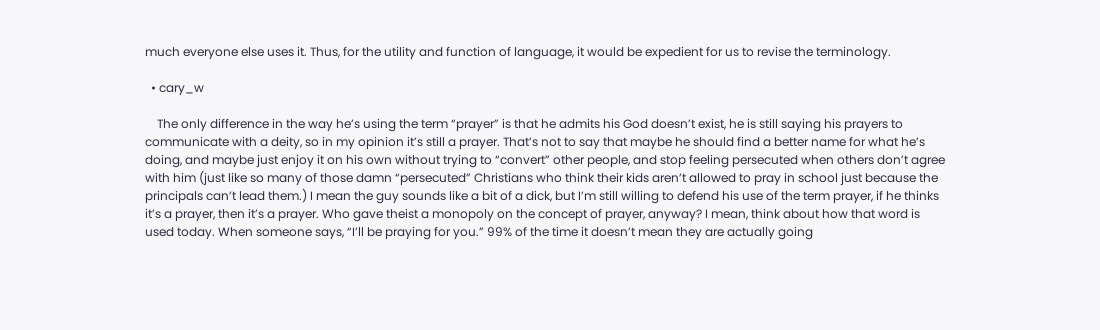much everyone else uses it. Thus, for the utility and function of language, it would be expedient for us to revise the terminology.

  • cary_w

    The only difference in the way he’s using the term “prayer” is that he admits his God doesn’t exist, he is still saying his prayers to communicate with a deity, so in my opinion it’s still a prayer. That’s not to say that maybe he should find a better name for what he’s doing, and maybe just enjoy it on his own without trying to “convert” other people, and stop feeling persecuted when others don’t agree with him (just like so many of those damn “persecuted” Christians who think their kids aren’t allowed to pray in school just because the principals can’t lead them.) I mean the guy sounds like a bit of a dick, but I’m still willing to defend his use of the term prayer, if he thinks it’s a prayer, then it’s a prayer. Who gave theist a monopoly on the concept of prayer, anyway? I mean, think about how that word is used today. When someone says, “I’ll be praying for you.” 99% of the time it doesn’t mean they are actually going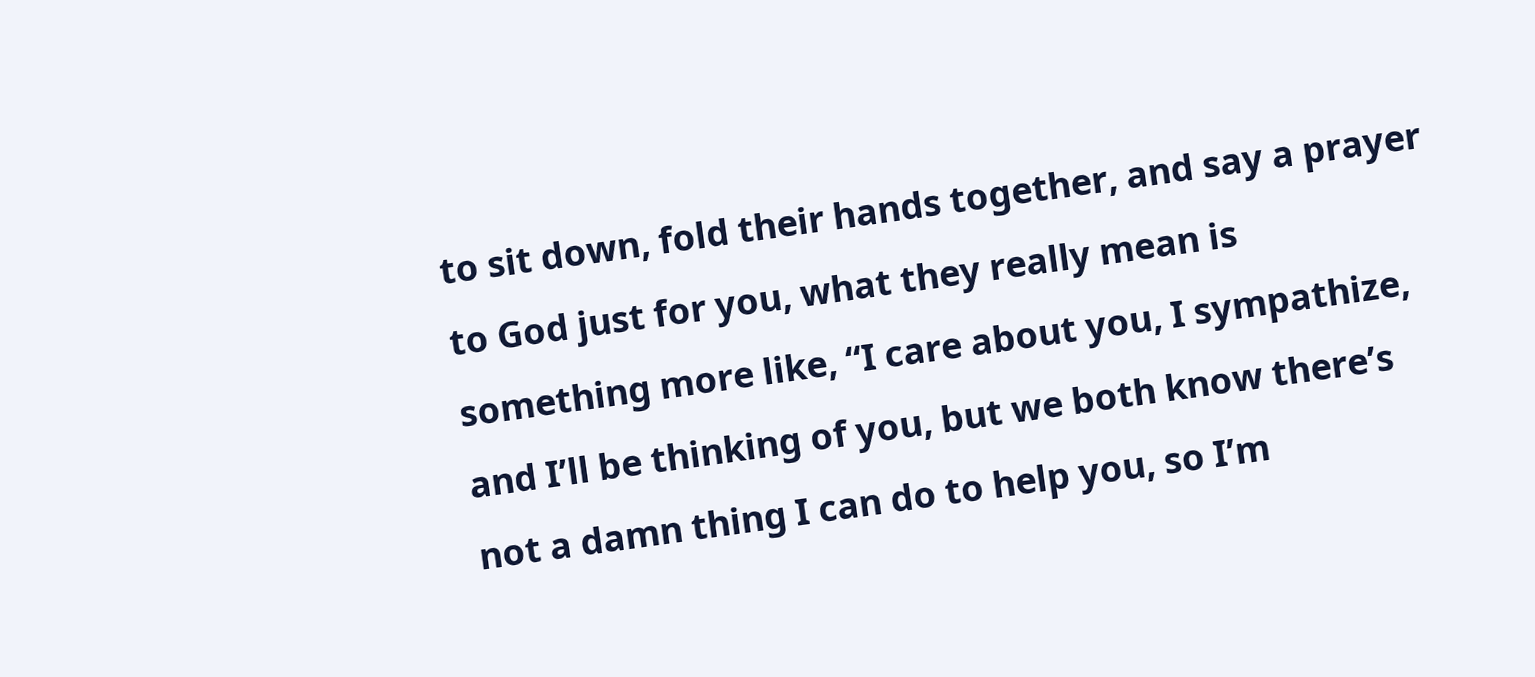to sit down, fold their hands together, and say a prayer to God just for you, what they really mean is something more like, “I care about you, I sympathize, and I’ll be thinking of you, but we both know there’s not a damn thing I can do to help you, so I’m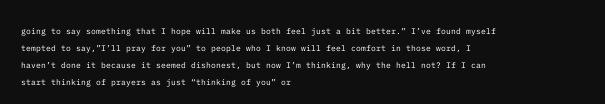going to say something that I hope will make us both feel just a bit better.” I’ve found myself tempted to say,”I’ll pray for you” to people who I know will feel comfort in those word, I haven’t done it because it seemed dishonest, but now I’m thinking, why the hell not? If I can start thinking of prayers as just “thinking of you” or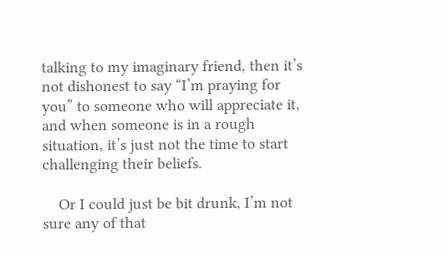talking to my imaginary friend, then it’s not dishonest to say “I’m praying for you” to someone who will appreciate it, and when someone is in a rough situation, it’s just not the time to start challenging their beliefs.

    Or I could just be bit drunk, I’m not sure any of that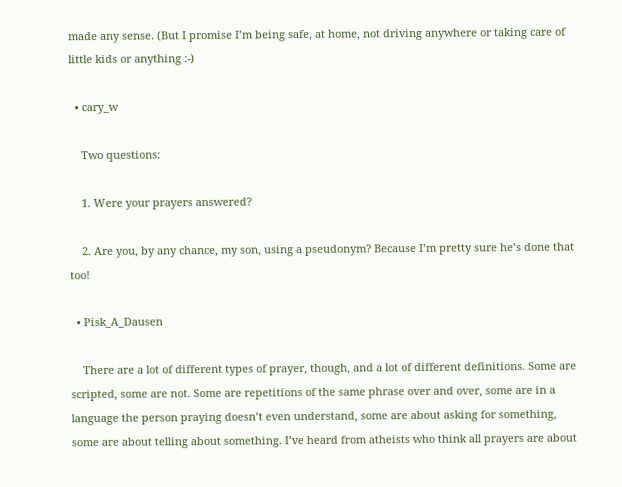made any sense. (But I promise I’m being safe, at home, not driving anywhere or taking care of little kids or anything :-)

  • cary_w

    Two questions:

    1. Were your prayers answered?

    2. Are you, by any chance, my son, using a pseudonym? Because I’m pretty sure he’s done that too!

  • Pisk_A_Dausen

    There are a lot of different types of prayer, though, and a lot of different definitions. Some are scripted, some are not. Some are repetitions of the same phrase over and over, some are in a language the person praying doesn’t even understand, some are about asking for something, some are about telling about something. I’ve heard from atheists who think all prayers are about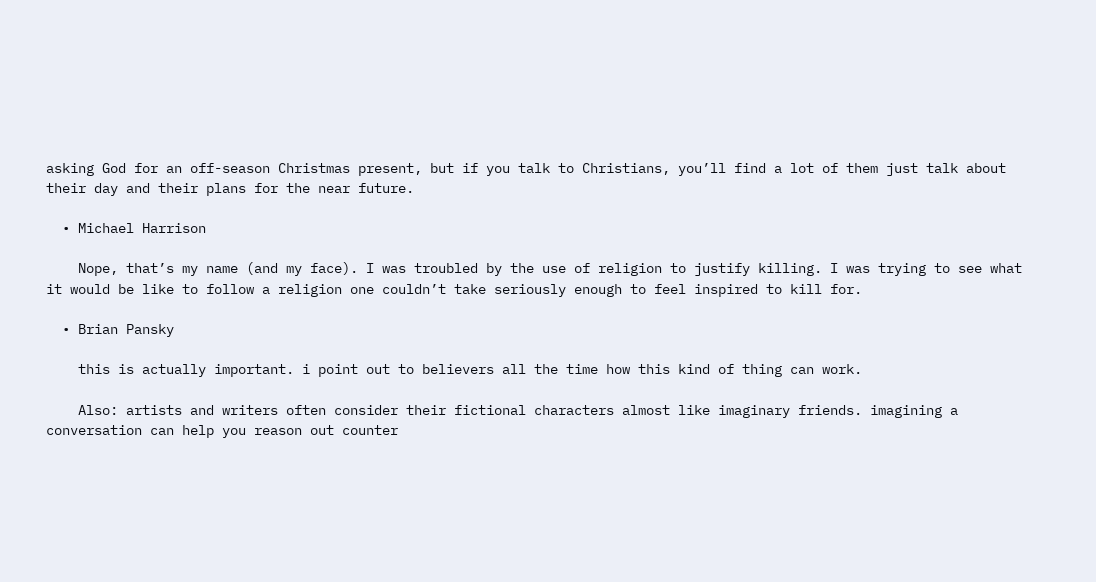asking God for an off-season Christmas present, but if you talk to Christians, you’ll find a lot of them just talk about their day and their plans for the near future.

  • Michael Harrison

    Nope, that’s my name (and my face). I was troubled by the use of religion to justify killing. I was trying to see what it would be like to follow a religion one couldn’t take seriously enough to feel inspired to kill for.

  • Brian Pansky

    this is actually important. i point out to believers all the time how this kind of thing can work.

    Also: artists and writers often consider their fictional characters almost like imaginary friends. imagining a conversation can help you reason out counter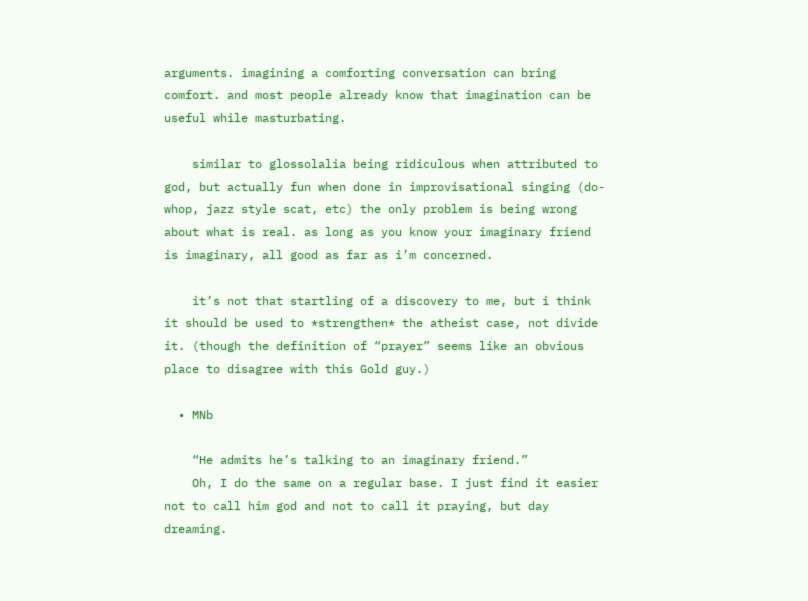arguments. imagining a comforting conversation can bring comfort. and most people already know that imagination can be useful while masturbating.

    similar to glossolalia being ridiculous when attributed to god, but actually fun when done in improvisational singing (do-whop, jazz style scat, etc) the only problem is being wrong about what is real. as long as you know your imaginary friend is imaginary, all good as far as i’m concerned.

    it’s not that startling of a discovery to me, but i think it should be used to *strengthen* the atheist case, not divide it. (though the definition of “prayer” seems like an obvious place to disagree with this Gold guy.)

  • MNb

    “He admits he’s talking to an imaginary friend.”
    Oh, I do the same on a regular base. I just find it easier not to call him god and not to call it praying, but day dreaming.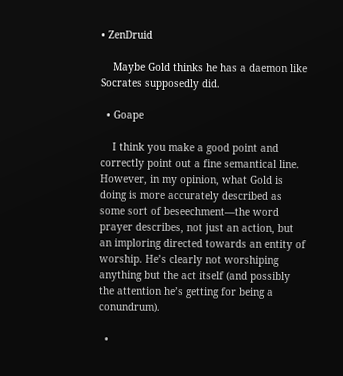• ZenDruid

    Maybe Gold thinks he has a daemon like Socrates supposedly did.

  • Goape

    I think you make a good point and correctly point out a fine semantical line. However, in my opinion, what Gold is doing is more accurately described as some sort of beseechment—the word prayer describes, not just an action, but an imploring directed towards an entity of worship. He’s clearly not worshiping anything but the act itself (and possibly the attention he’s getting for being a conundrum).

  •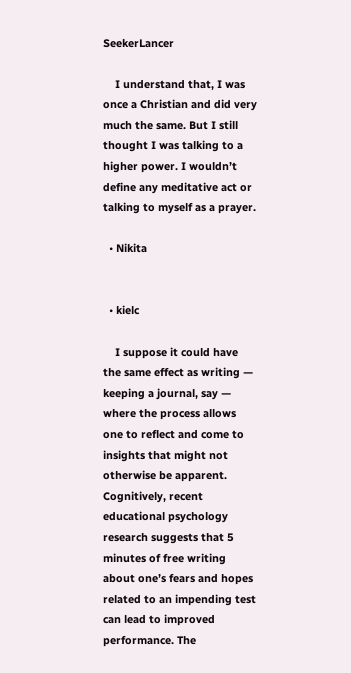SeekerLancer

    I understand that, I was once a Christian and did very much the same. But I still thought I was talking to a higher power. I wouldn’t define any meditative act or talking to myself as a prayer.

  • Nikita


  • kielc

    I suppose it could have the same effect as writing — keeping a journal, say — where the process allows one to reflect and come to insights that might not otherwise be apparent. Cognitively, recent educational psychology research suggests that 5 minutes of free writing about one’s fears and hopes related to an impending test can lead to improved performance. The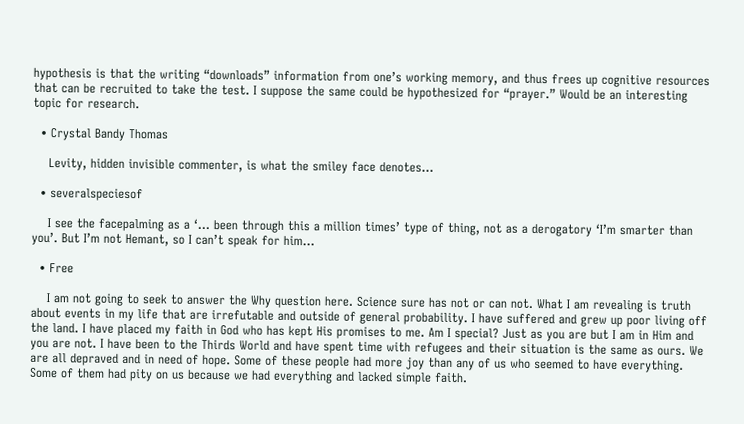hypothesis is that the writing “downloads” information from one’s working memory, and thus frees up cognitive resources that can be recruited to take the test. I suppose the same could be hypothesized for “prayer.” Would be an interesting topic for research.

  • Crystal Bandy Thomas

    Levity, hidden invisible commenter, is what the smiley face denotes…

  • severalspeciesof

    I see the facepalming as a ‘… been through this a million times’ type of thing, not as a derogatory ‘I’m smarter than you’. But I’m not Hemant, so I can’t speak for him…

  • Free

    I am not going to seek to answer the Why question here. Science sure has not or can not. What I am revealing is truth about events in my life that are irrefutable and outside of general probability. I have suffered and grew up poor living off the land. I have placed my faith in God who has kept His promises to me. Am I special? Just as you are but I am in Him and you are not. I have been to the Thirds World and have spent time with refugees and their situation is the same as ours. We are all depraved and in need of hope. Some of these people had more joy than any of us who seemed to have everything. Some of them had pity on us because we had everything and lacked simple faith.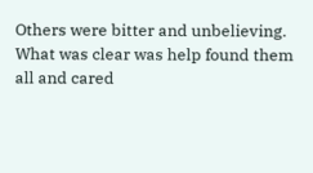Others were bitter and unbelieving. What was clear was help found them all and cared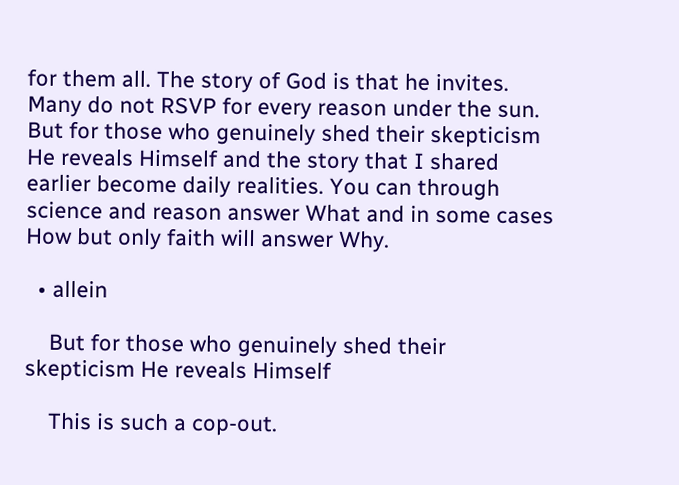for them all. The story of God is that he invites. Many do not RSVP for every reason under the sun. But for those who genuinely shed their skepticism He reveals Himself and the story that I shared earlier become daily realities. You can through science and reason answer What and in some cases How but only faith will answer Why.

  • allein

    But for those who genuinely shed their skepticism He reveals Himself

    This is such a cop-out.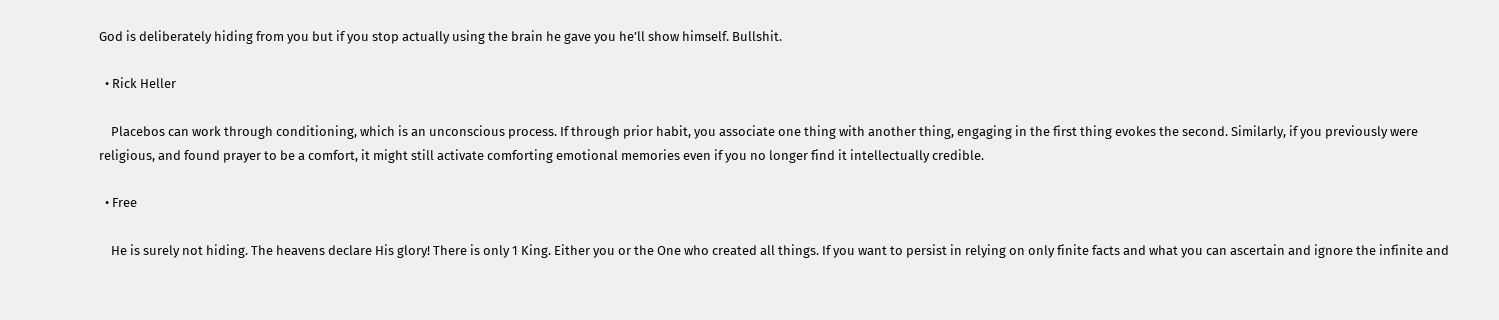God is deliberately hiding from you but if you stop actually using the brain he gave you he’ll show himself. Bullshit.

  • Rick Heller

    Placebos can work through conditioning, which is an unconscious process. If through prior habit, you associate one thing with another thing, engaging in the first thing evokes the second. Similarly, if you previously were religious, and found prayer to be a comfort, it might still activate comforting emotional memories even if you no longer find it intellectually credible.

  • Free

    He is surely not hiding. The heavens declare His glory! There is only 1 King. Either you or the One who created all things. If you want to persist in relying on only finite facts and what you can ascertain and ignore the infinite and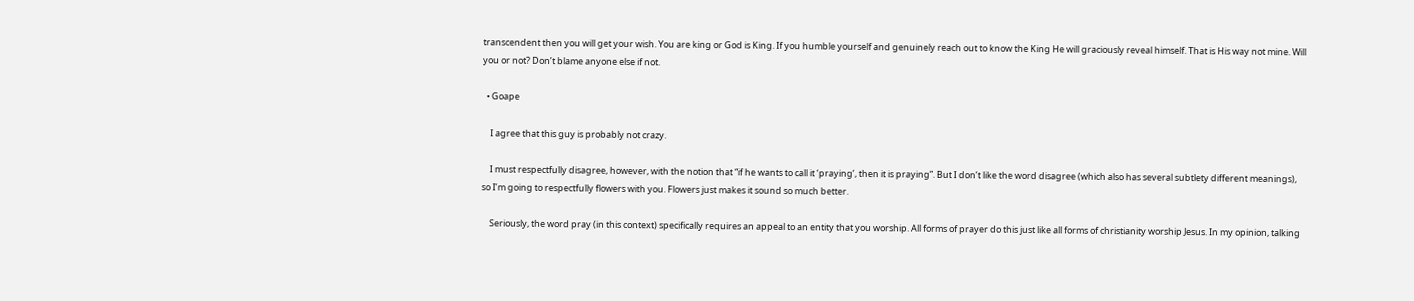transcendent then you will get your wish. You are king or God is King. If you humble yourself and genuinely reach out to know the King He will graciously reveal himself. That is His way not mine. Will you or not? Don’t blame anyone else if not.

  • Goape

    I agree that this guy is probably not crazy.

    I must respectfully disagree, however, with the notion that “if he wants to call it ‘praying’, then it is praying”. But I don’t like the word disagree (which also has several subtlety different meanings), so I’m going to respectfully flowers with you. Flowers just makes it sound so much better.

    Seriously, the word pray (in this context) specifically requires an appeal to an entity that you worship. All forms of prayer do this just like all forms of christianity worship Jesus. In my opinion, talking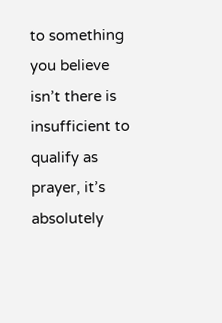to something you believe isn’t there is insufficient to qualify as prayer, it’s absolutely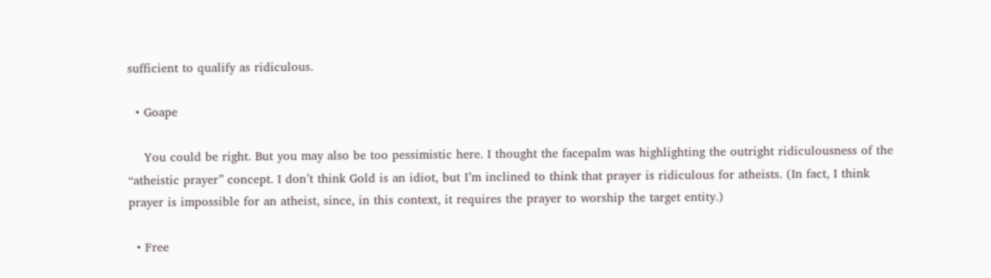sufficient to qualify as ridiculous.

  • Goape

    You could be right. But you may also be too pessimistic here. I thought the facepalm was highlighting the outright ridiculousness of the “atheistic prayer” concept. I don’t think Gold is an idiot, but I’m inclined to think that prayer is ridiculous for atheists. (In fact, I think prayer is impossible for an atheist, since, in this context, it requires the prayer to worship the target entity.)

  • Free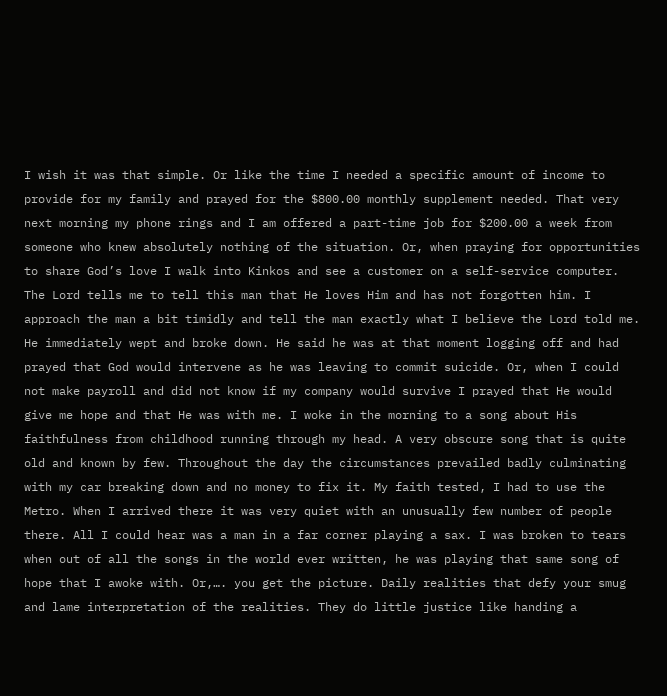I wish it was that simple. Or like the time I needed a specific amount of income to provide for my family and prayed for the $800.00 monthly supplement needed. That very next morning my phone rings and I am offered a part-time job for $200.00 a week from someone who knew absolutely nothing of the situation. Or, when praying for opportunities to share God’s love I walk into Kinkos and see a customer on a self-service computer. The Lord tells me to tell this man that He loves Him and has not forgotten him. I approach the man a bit timidly and tell the man exactly what I believe the Lord told me. He immediately wept and broke down. He said he was at that moment logging off and had prayed that God would intervene as he was leaving to commit suicide. Or, when I could not make payroll and did not know if my company would survive I prayed that He would give me hope and that He was with me. I woke in the morning to a song about His faithfulness from childhood running through my head. A very obscure song that is quite old and known by few. Throughout the day the circumstances prevailed badly culminating with my car breaking down and no money to fix it. My faith tested, I had to use the Metro. When I arrived there it was very quiet with an unusually few number of people there. All I could hear was a man in a far corner playing a sax. I was broken to tears when out of all the songs in the world ever written, he was playing that same song of hope that I awoke with. Or,…. you get the picture. Daily realities that defy your smug and lame interpretation of the realities. They do little justice like handing a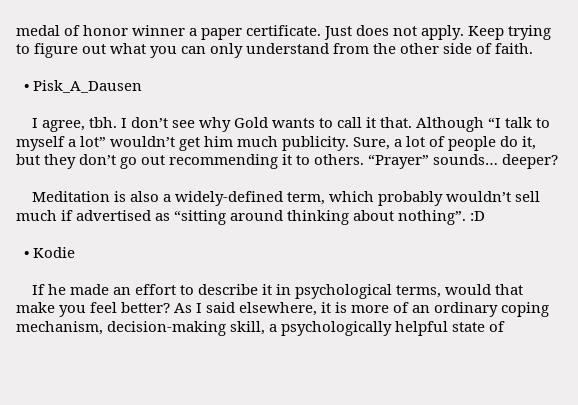medal of honor winner a paper certificate. Just does not apply. Keep trying to figure out what you can only understand from the other side of faith.

  • Pisk_A_Dausen

    I agree, tbh. I don’t see why Gold wants to call it that. Although “I talk to myself a lot” wouldn’t get him much publicity. Sure, a lot of people do it, but they don’t go out recommending it to others. “Prayer” sounds… deeper?

    Meditation is also a widely-defined term, which probably wouldn’t sell much if advertised as “sitting around thinking about nothing”. :D

  • Kodie

    If he made an effort to describe it in psychological terms, would that make you feel better? As I said elsewhere, it is more of an ordinary coping mechanism, decision-making skill, a psychologically helpful state of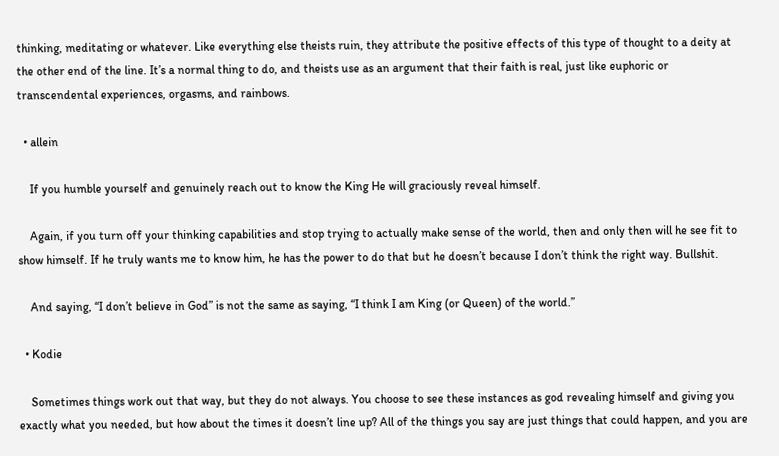thinking, meditating or whatever. Like everything else theists ruin, they attribute the positive effects of this type of thought to a deity at the other end of the line. It’s a normal thing to do, and theists use as an argument that their faith is real, just like euphoric or transcendental experiences, orgasms, and rainbows.

  • allein

    If you humble yourself and genuinely reach out to know the King He will graciously reveal himself.

    Again, if you turn off your thinking capabilities and stop trying to actually make sense of the world, then and only then will he see fit to show himself. If he truly wants me to know him, he has the power to do that but he doesn’t because I don’t think the right way. Bullshit.

    And saying, “I don’t believe in God” is not the same as saying, “I think I am King (or Queen) of the world.”

  • Kodie

    Sometimes things work out that way, but they do not always. You choose to see these instances as god revealing himself and giving you exactly what you needed, but how about the times it doesn’t line up? All of the things you say are just things that could happen, and you are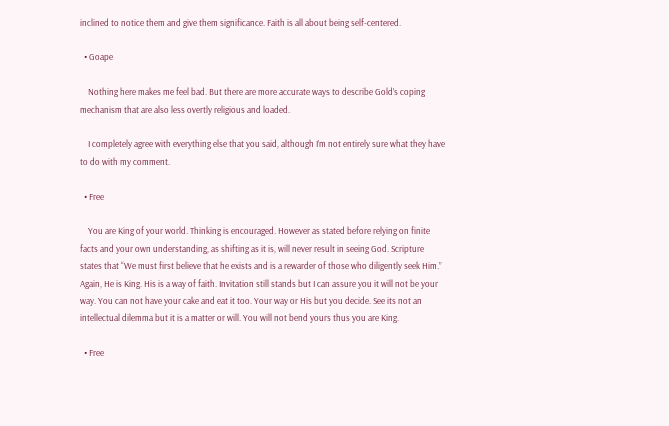inclined to notice them and give them significance. Faith is all about being self-centered.

  • Goape

    Nothing here makes me feel bad. But there are more accurate ways to describe Gold’s coping mechanism that are also less overtly religious and loaded.

    I completely agree with everything else that you said, although I’m not entirely sure what they have to do with my comment.

  • Free

    You are King of your world. Thinking is encouraged. However as stated before relying on finite facts and your own understanding, as shifting as it is, will never result in seeing God. Scripture states that “We must first believe that he exists and is a rewarder of those who diligently seek Him.” Again, He is King. His is a way of faith. Invitation still stands but I can assure you it will not be your way. You can not have your cake and eat it too. Your way or His but you decide. See its not an intellectual dilemma but it is a matter or will. You will not bend yours thus you are King.

  • Free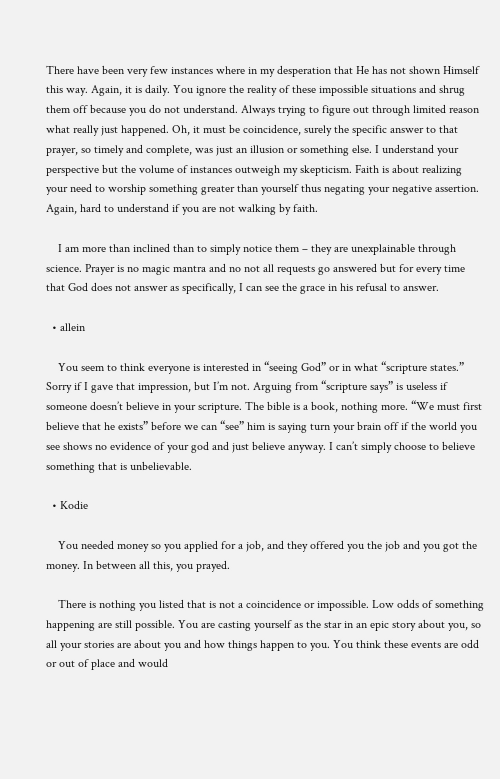There have been very few instances where in my desperation that He has not shown Himself this way. Again, it is daily. You ignore the reality of these impossible situations and shrug them off because you do not understand. Always trying to figure out through limited reason what really just happened. Oh, it must be coincidence, surely the specific answer to that prayer, so timely and complete, was just an illusion or something else. I understand your perspective but the volume of instances outweigh my skepticism. Faith is about realizing your need to worship something greater than yourself thus negating your negative assertion. Again, hard to understand if you are not walking by faith.

    I am more than inclined than to simply notice them – they are unexplainable through science. Prayer is no magic mantra and no not all requests go answered but for every time that God does not answer as specifically, I can see the grace in his refusal to answer.

  • allein

    You seem to think everyone is interested in “seeing God” or in what “scripture states.” Sorry if I gave that impression, but I’m not. Arguing from “scripture says” is useless if someone doesn’t believe in your scripture. The bible is a book, nothing more. “We must first believe that he exists” before we can “see” him is saying turn your brain off if the world you see shows no evidence of your god and just believe anyway. I can’t simply choose to believe something that is unbelievable.

  • Kodie

    You needed money so you applied for a job, and they offered you the job and you got the money. In between all this, you prayed.

    There is nothing you listed that is not a coincidence or impossible. Low odds of something happening are still possible. You are casting yourself as the star in an epic story about you, so all your stories are about you and how things happen to you. You think these events are odd or out of place and would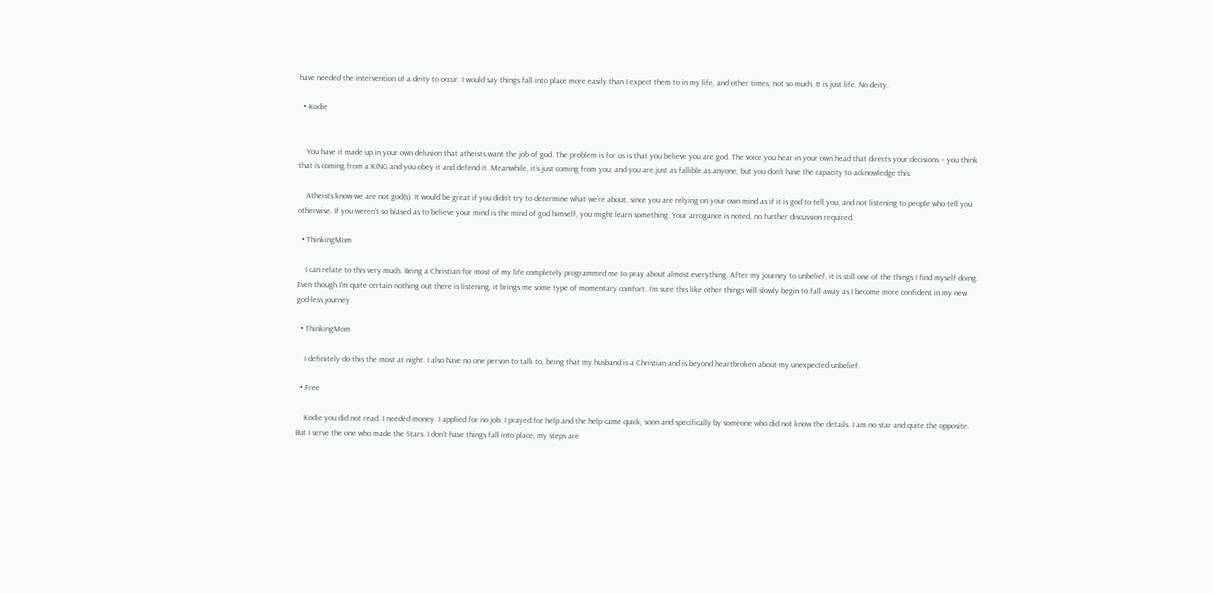have needed the intervention of a deity to occur. I would say things fall into place more easily than I expect them to in my life, and other times, not so much. It is just life. No deity.

  • Kodie


    You have it made up in your own delusion that atheists want the job of god. The problem is for us is that you believe you are god. The voice you hear in your own head that directs your decisions – you think that is coming from a KING and you obey it and defend it. Meanwhile, it’s just coming from you, and you are just as fallible as anyone, but you don’t have the capacity to acknowledge this.

    Atheists know we are not god(s). It would be great if you didn’t try to determine what we’re about, since you are relying on your own mind as if it is god to tell you, and not listening to people who tell you otherwise. If you weren’t so biased as to believe your mind is the mind of god himself, you might learn something. Your arrogance is noted, no further discussion required.

  • ThinkingMom

    I can relate to this very much. Being a Christian for most of my life completely programmed me to pray about almost everything. After my journey to unbelief, it is still one of the things I find myself doing. Even though I’m quite certain nothing out there is listening, it brings me some type of momentary comfort. I’m sure this like other things will slowly begin to fall away as I become more confident in my new god-less journey.

  • ThinkingMom

    I definitely do this the most at night. I also have no one person to talk to, being that my husband is a Christian and is beyond heartbroken about my unexpected unbelief.

  • Free

    Kodie you did not read. I needed money. I applied for no job. I prayed for help and the help came quick, soon and specifically by someone who did not know the details. I am no star and quite the opposite. But I serve the one who made the Stars. I don’t have things fall into place, my steps are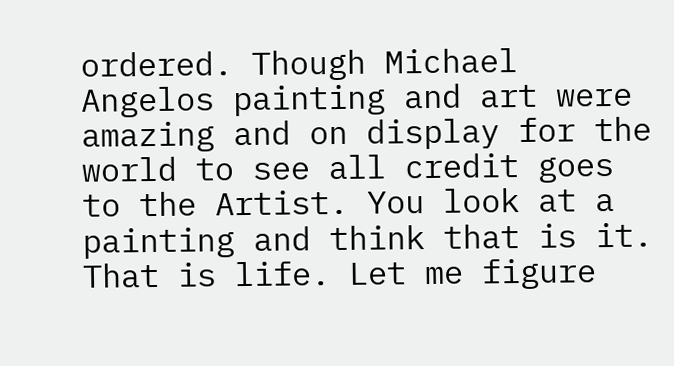ordered. Though Michael Angelos painting and art were amazing and on display for the world to see all credit goes to the Artist. You look at a painting and think that is it. That is life. Let me figure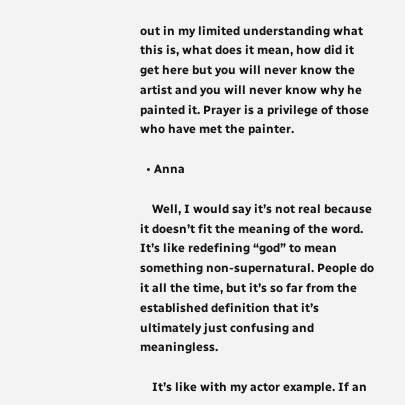out in my limited understanding what this is, what does it mean, how did it get here but you will never know the artist and you will never know why he painted it. Prayer is a privilege of those who have met the painter.

  • Anna

    Well, I would say it’s not real because it doesn’t fit the meaning of the word. It’s like redefining “god” to mean something non-supernatural. People do it all the time, but it’s so far from the established definition that it’s ultimately just confusing and meaningless.

    It’s like with my actor example. If an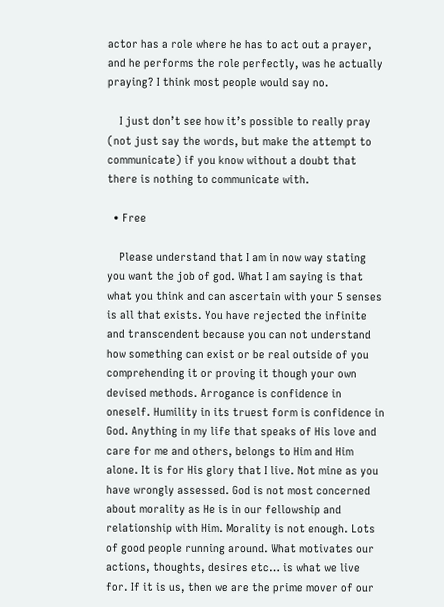actor has a role where he has to act out a prayer, and he performs the role perfectly, was he actually praying? I think most people would say no.

    I just don’t see how it’s possible to really pray (not just say the words, but make the attempt to communicate) if you know without a doubt that there is nothing to communicate with.

  • Free

    Please understand that I am in now way stating you want the job of god. What I am saying is that what you think and can ascertain with your 5 senses is all that exists. You have rejected the infinite and transcendent because you can not understand how something can exist or be real outside of you comprehending it or proving it though your own devised methods. Arrogance is confidence in oneself. Humility in its truest form is confidence in God. Anything in my life that speaks of His love and care for me and others, belongs to Him and Him alone. It is for His glory that I live. Not mine as you have wrongly assessed. God is not most concerned about morality as He is in our fellowship and relationship with Him. Morality is not enough. Lots of good people running around. What motivates our actions, thoughts, desires etc… is what we live for. If it is us, then we are the prime mover of our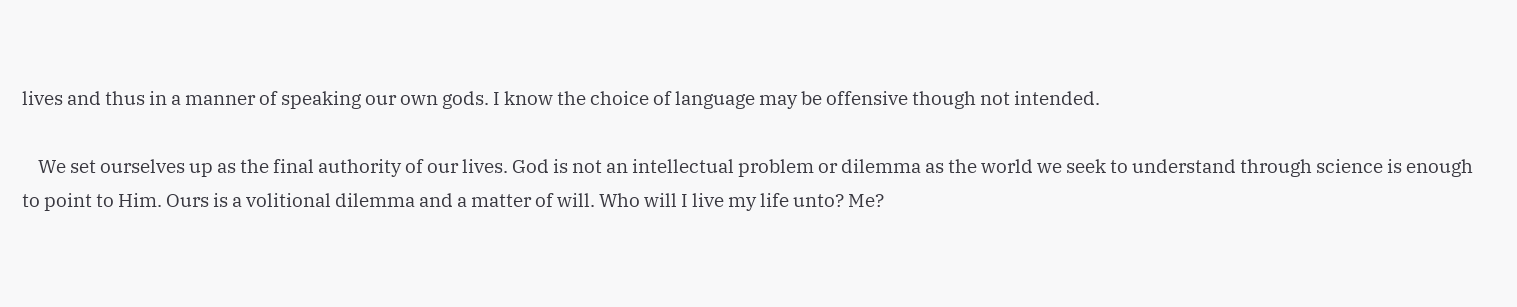lives and thus in a manner of speaking our own gods. I know the choice of language may be offensive though not intended.

    We set ourselves up as the final authority of our lives. God is not an intellectual problem or dilemma as the world we seek to understand through science is enough to point to Him. Ours is a volitional dilemma and a matter of will. Who will I live my life unto? Me?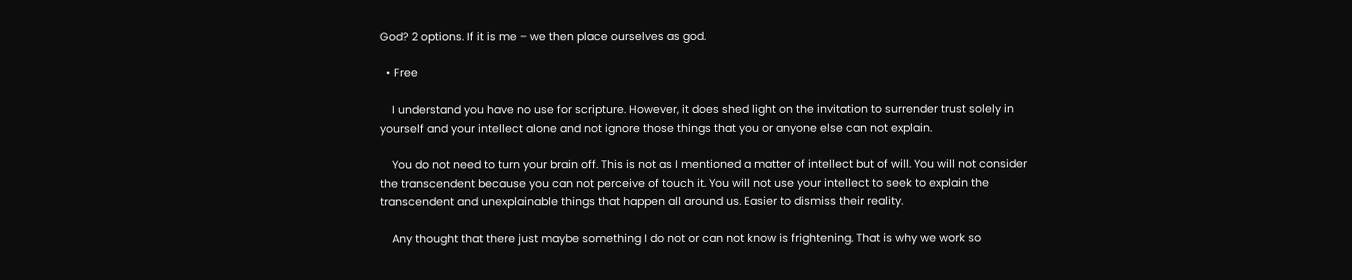God? 2 options. If it is me – we then place ourselves as god.

  • Free

    I understand you have no use for scripture. However, it does shed light on the invitation to surrender trust solely in yourself and your intellect alone and not ignore those things that you or anyone else can not explain.

    You do not need to turn your brain off. This is not as I mentioned a matter of intellect but of will. You will not consider the transcendent because you can not perceive of touch it. You will not use your intellect to seek to explain the transcendent and unexplainable things that happen all around us. Easier to dismiss their reality.

    Any thought that there just maybe something I do not or can not know is frightening. That is why we work so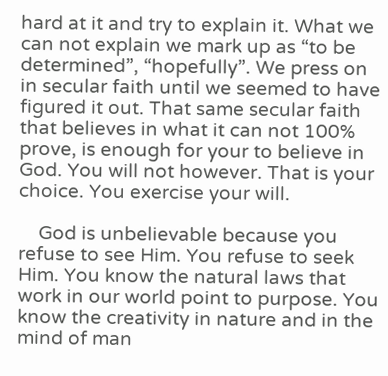hard at it and try to explain it. What we can not explain we mark up as “to be determined”, “hopefully”. We press on in secular faith until we seemed to have figured it out. That same secular faith that believes in what it can not 100% prove, is enough for your to believe in God. You will not however. That is your choice. You exercise your will.

    God is unbelievable because you refuse to see Him. You refuse to seek Him. You know the natural laws that work in our world point to purpose. You know the creativity in nature and in the mind of man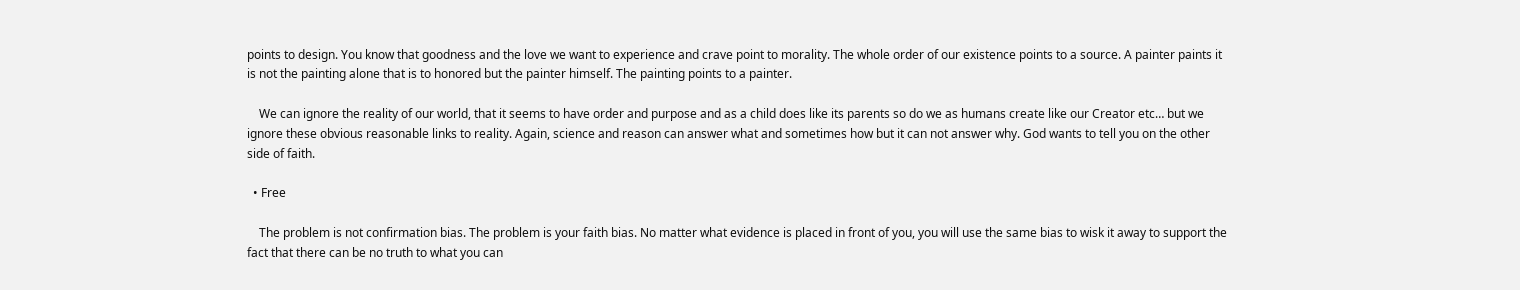points to design. You know that goodness and the love we want to experience and crave point to morality. The whole order of our existence points to a source. A painter paints it is not the painting alone that is to honored but the painter himself. The painting points to a painter.

    We can ignore the reality of our world, that it seems to have order and purpose and as a child does like its parents so do we as humans create like our Creator etc… but we ignore these obvious reasonable links to reality. Again, science and reason can answer what and sometimes how but it can not answer why. God wants to tell you on the other side of faith.

  • Free

    The problem is not confirmation bias. The problem is your faith bias. No matter what evidence is placed in front of you, you will use the same bias to wisk it away to support the fact that there can be no truth to what you can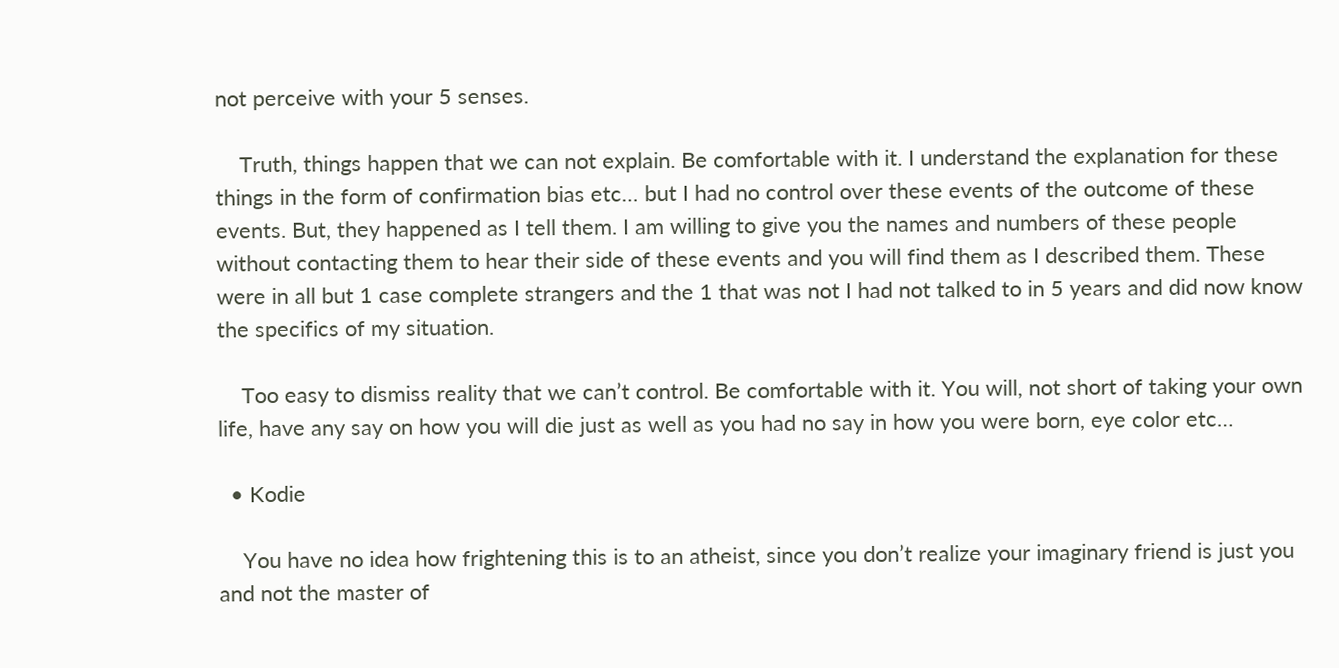not perceive with your 5 senses.

    Truth, things happen that we can not explain. Be comfortable with it. I understand the explanation for these things in the form of confirmation bias etc… but I had no control over these events of the outcome of these events. But, they happened as I tell them. I am willing to give you the names and numbers of these people without contacting them to hear their side of these events and you will find them as I described them. These were in all but 1 case complete strangers and the 1 that was not I had not talked to in 5 years and did now know the specifics of my situation.

    Too easy to dismiss reality that we can’t control. Be comfortable with it. You will, not short of taking your own life, have any say on how you will die just as well as you had no say in how you were born, eye color etc…

  • Kodie

    You have no idea how frightening this is to an atheist, since you don’t realize your imaginary friend is just you and not the master of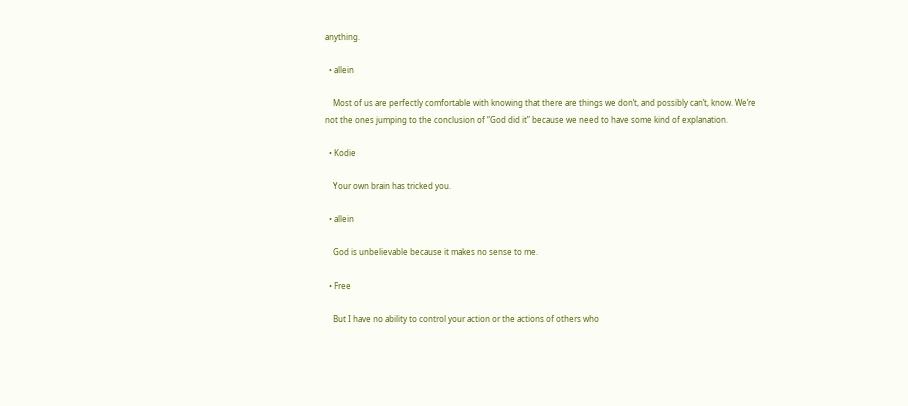anything.

  • allein

    Most of us are perfectly comfortable with knowing that there are things we don’t, and possibly can’t, know. We’re not the ones jumping to the conclusion of “God did it” because we need to have some kind of explanation.

  • Kodie

    Your own brain has tricked you.

  • allein

    God is unbelievable because it makes no sense to me.

  • Free

    But I have no ability to control your action or the actions of others who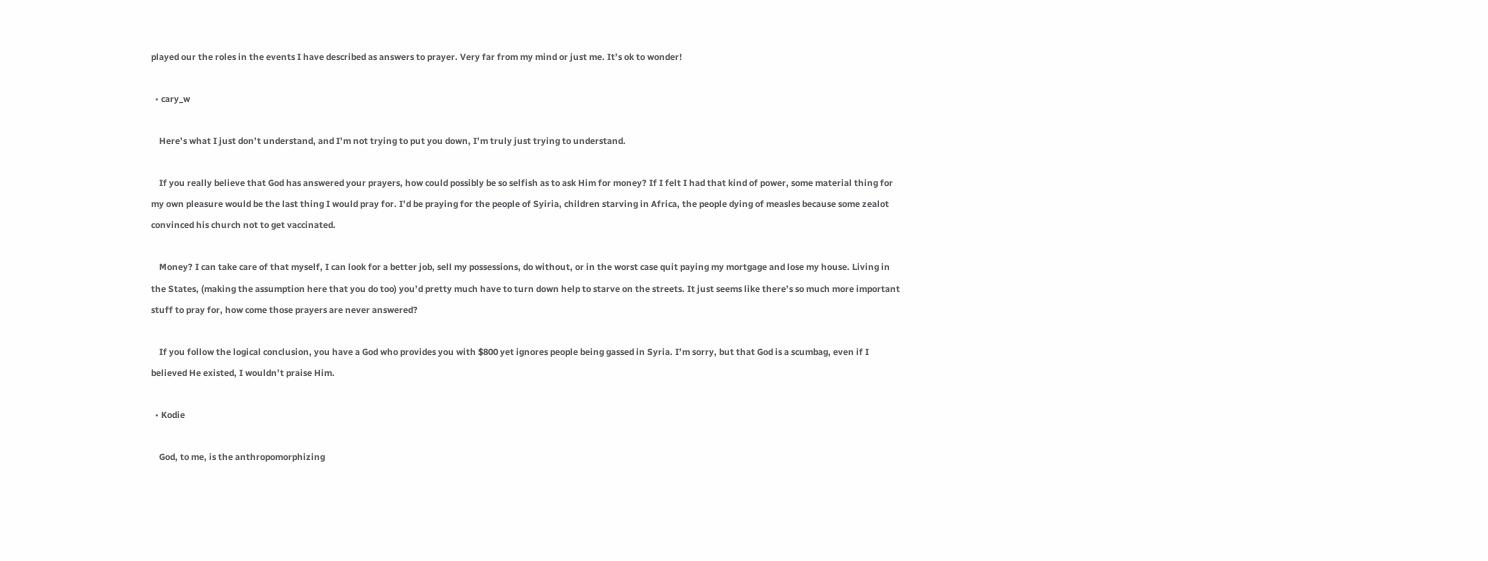played our the roles in the events I have described as answers to prayer. Very far from my mind or just me. It’s ok to wonder!

  • cary_w

    Here’s what I just don’t understand, and I’m not trying to put you down, I’m truly just trying to understand.

    If you really believe that God has answered your prayers, how could possibly be so selfish as to ask Him for money? If I felt I had that kind of power, some material thing for my own pleasure would be the last thing I would pray for. I’d be praying for the people of Syiria, children starving in Africa, the people dying of measles because some zealot convinced his church not to get vaccinated.

    Money? I can take care of that myself, I can look for a better job, sell my possessions, do without, or in the worst case quit paying my mortgage and lose my house. Living in the States, (making the assumption here that you do too) you’d pretty much have to turn down help to starve on the streets. It just seems like there’s so much more important stuff to pray for, how come those prayers are never answered?

    If you follow the logical conclusion, you have a God who provides you with $800 yet ignores people being gassed in Syria. I’m sorry, but that God is a scumbag, even if I believed He existed, I wouldn’t praise Him.

  • Kodie

    God, to me, is the anthropomorphizing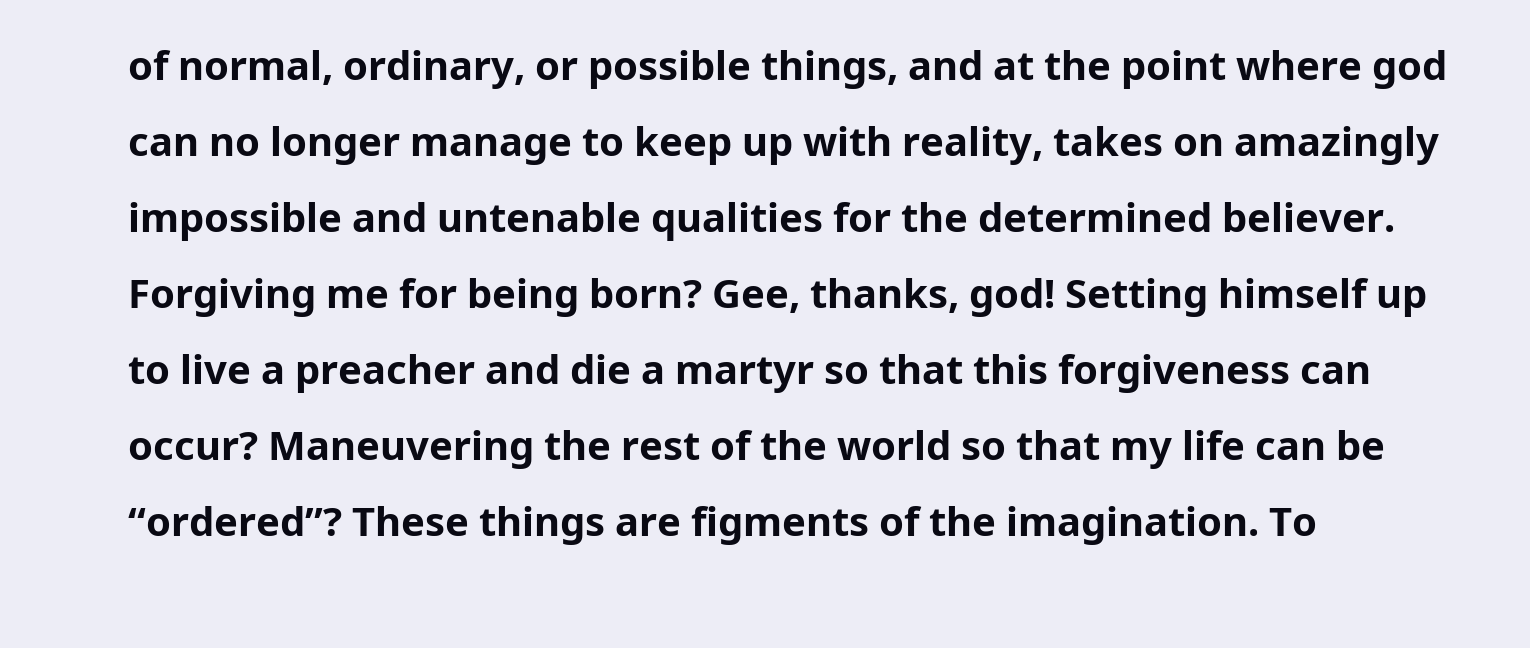of normal, ordinary, or possible things, and at the point where god can no longer manage to keep up with reality, takes on amazingly impossible and untenable qualities for the determined believer. Forgiving me for being born? Gee, thanks, god! Setting himself up to live a preacher and die a martyr so that this forgiveness can occur? Maneuvering the rest of the world so that my life can be “ordered”? These things are figments of the imagination. To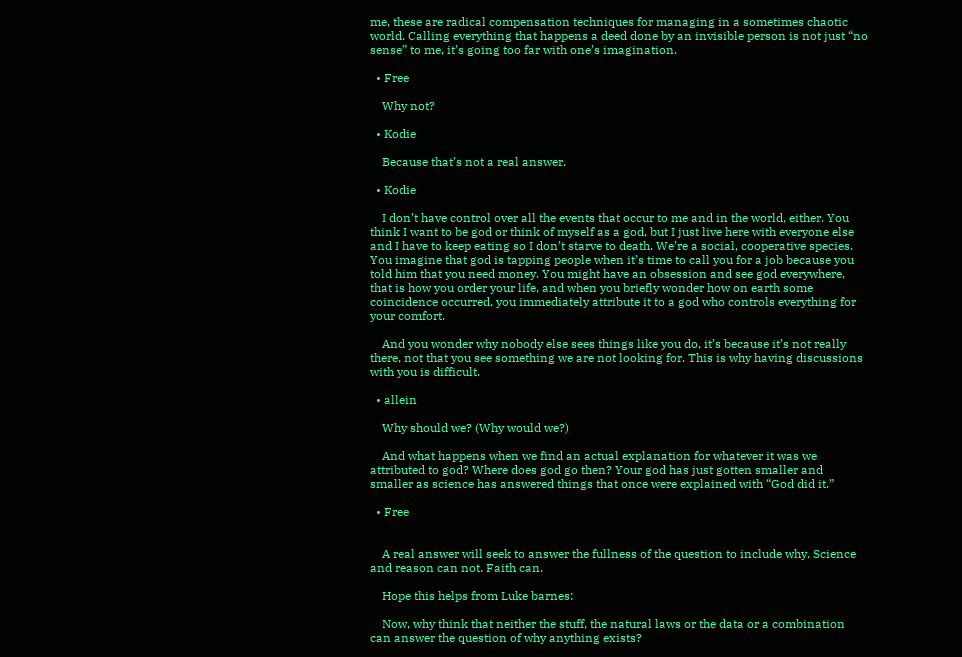me, these are radical compensation techniques for managing in a sometimes chaotic world. Calling everything that happens a deed done by an invisible person is not just “no sense” to me, it’s going too far with one’s imagination.

  • Free

    Why not?

  • Kodie

    Because that’s not a real answer.

  • Kodie

    I don’t have control over all the events that occur to me and in the world, either. You think I want to be god or think of myself as a god, but I just live here with everyone else and I have to keep eating so I don’t starve to death. We’re a social, cooperative species. You imagine that god is tapping people when it’s time to call you for a job because you told him that you need money. You might have an obsession and see god everywhere, that is how you order your life, and when you briefly wonder how on earth some coincidence occurred, you immediately attribute it to a god who controls everything for your comfort.

    And you wonder why nobody else sees things like you do, it’s because it’s not really there, not that you see something we are not looking for. This is why having discussions with you is difficult.

  • allein

    Why should we? (Why would we?)

    And what happens when we find an actual explanation for whatever it was we attributed to god? Where does god go then? Your god has just gotten smaller and smaller as science has answered things that once were explained with “God did it.”

  • Free


    A real answer will seek to answer the fullness of the question to include why. Science and reason can not. Faith can.

    Hope this helps from Luke barnes:

    Now, why think that neither the stuff, the natural laws or the data or a combination can answer the question of why anything exists?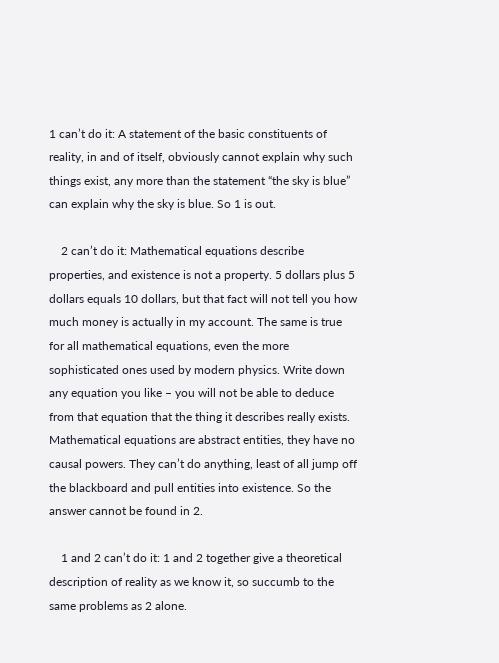1 can’t do it: A statement of the basic constituents of reality, in and of itself, obviously cannot explain why such things exist, any more than the statement “the sky is blue” can explain why the sky is blue. So 1 is out.

    2 can’t do it: Mathematical equations describe properties, and existence is not a property. 5 dollars plus 5 dollars equals 10 dollars, but that fact will not tell you how much money is actually in my account. The same is true for all mathematical equations, even the more sophisticated ones used by modern physics. Write down any equation you like – you will not be able to deduce from that equation that the thing it describes really exists. Mathematical equations are abstract entities, they have no causal powers. They can’t do anything, least of all jump off the blackboard and pull entities into existence. So the answer cannot be found in 2.

    1 and 2 can’t do it: 1 and 2 together give a theoretical description of reality as we know it, so succumb to the same problems as 2 alone.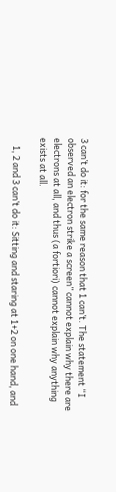3 can’t do it: for the same reason that 1 can’t. The statement “I observed an electron strike a screen” cannot explain why there are electrons at all, and thus (a fortiori) cannot explain why anything exists at all.

    1, 2 and 3 can’t do it: Sitting and staring at 1+2 on one hand, and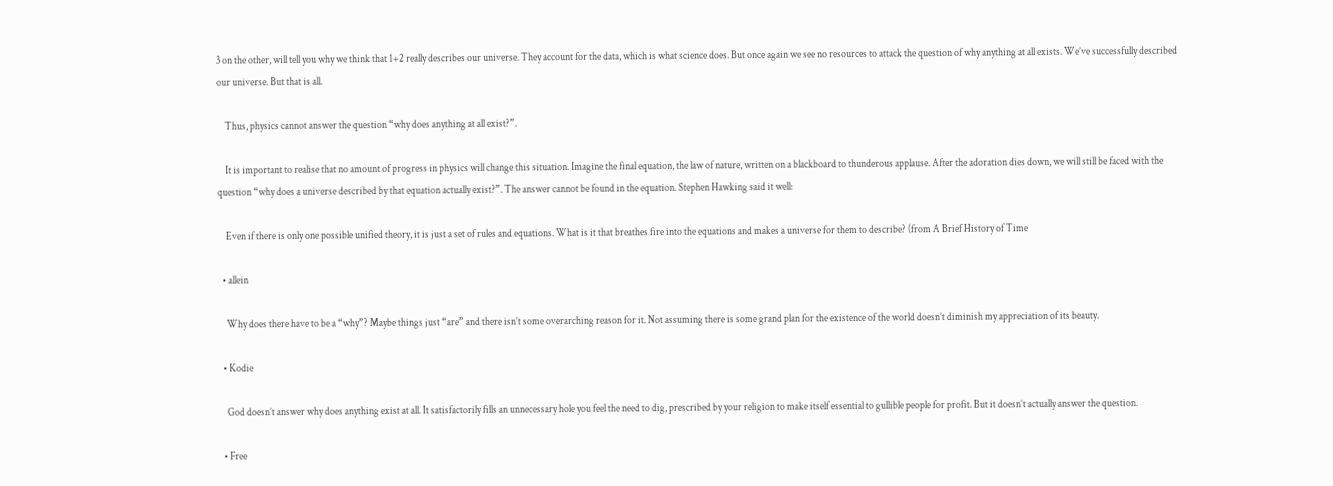3 on the other, will tell you why we think that 1+2 really describes our universe. They account for the data, which is what science does. But once again we see no resources to attack the question of why anything at all exists. We’ve successfully described our universe. But that is all.

    Thus, physics cannot answer the question “why does anything at all exist?”.

    It is important to realise that no amount of progress in physics will change this situation. Imagine the final equation, the law of nature, written on a blackboard to thunderous applause. After the adoration dies down, we will still be faced with the question “why does a universe described by that equation actually exist?”. The answer cannot be found in the equation. Stephen Hawking said it well:

    Even if there is only one possible unified theory, it is just a set of rules and equations. What is it that breathes fire into the equations and makes a universe for them to describe? (from A Brief History of Time

  • allein

    Why does there have to be a “why”? Maybe things just “are” and there isn’t some overarching reason for it. Not assuming there is some grand plan for the existence of the world doesn’t diminish my appreciation of its beauty.

  • Kodie

    God doesn’t answer why does anything exist at all. It satisfactorily fills an unnecessary hole you feel the need to dig, prescribed by your religion to make itself essential to gullible people for profit. But it doesn’t actually answer the question.

  • Free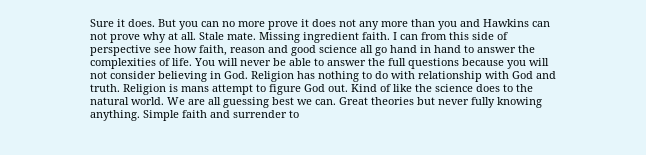Sure it does. But you can no more prove it does not any more than you and Hawkins can not prove why at all. Stale mate. Missing ingredient faith. I can from this side of perspective see how faith, reason and good science all go hand in hand to answer the complexities of life. You will never be able to answer the full questions because you will not consider believing in God. Religion has nothing to do with relationship with God and truth. Religion is mans attempt to figure God out. Kind of like the science does to the natural world. We are all guessing best we can. Great theories but never fully knowing anything. Simple faith and surrender to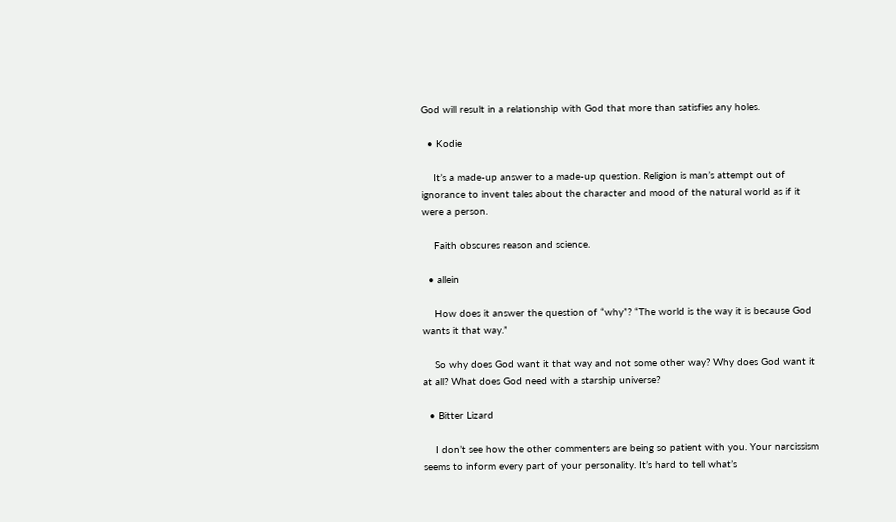God will result in a relationship with God that more than satisfies any holes.

  • Kodie

    It’s a made-up answer to a made-up question. Religion is man’s attempt out of ignorance to invent tales about the character and mood of the natural world as if it were a person.

    Faith obscures reason and science.

  • allein

    How does it answer the question of “why”? “The world is the way it is because God wants it that way.”

    So why does God want it that way and not some other way? Why does God want it at all? What does God need with a starship universe?

  • Bitter Lizard

    I don’t see how the other commenters are being so patient with you. Your narcissism seems to inform every part of your personality. It’s hard to tell what’s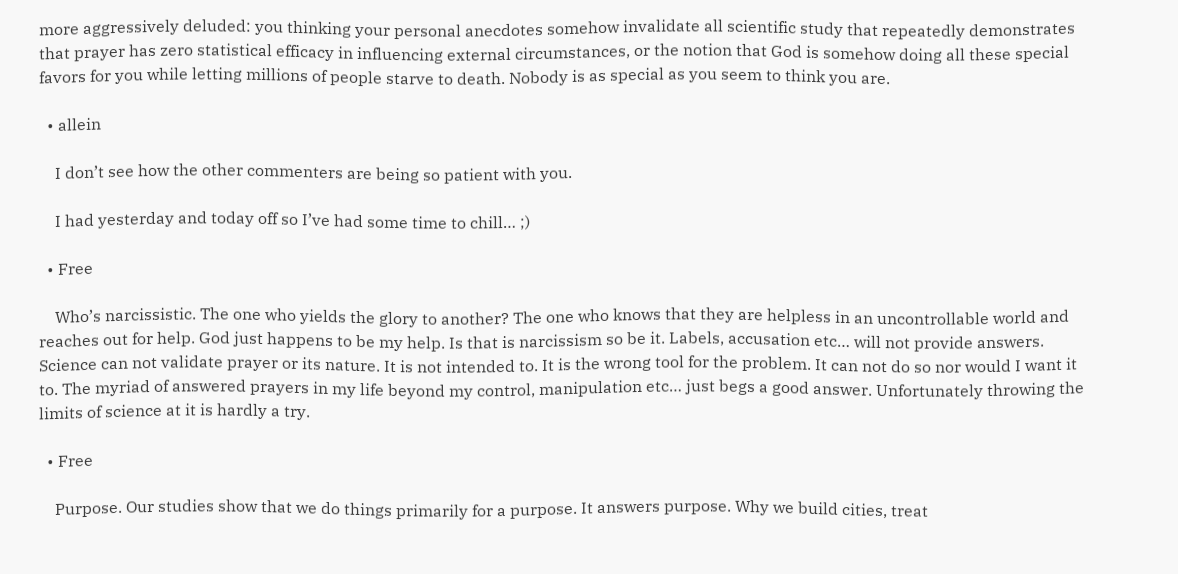more aggressively deluded: you thinking your personal anecdotes somehow invalidate all scientific study that repeatedly demonstrates that prayer has zero statistical efficacy in influencing external circumstances, or the notion that God is somehow doing all these special favors for you while letting millions of people starve to death. Nobody is as special as you seem to think you are.

  • allein

    I don’t see how the other commenters are being so patient with you.

    I had yesterday and today off so I’ve had some time to chill… ;)

  • Free

    Who’s narcissistic. The one who yields the glory to another? The one who knows that they are helpless in an uncontrollable world and reaches out for help. God just happens to be my help. Is that is narcissism so be it. Labels, accusation etc… will not provide answers. Science can not validate prayer or its nature. It is not intended to. It is the wrong tool for the problem. It can not do so nor would I want it to. The myriad of answered prayers in my life beyond my control, manipulation etc… just begs a good answer. Unfortunately throwing the limits of science at it is hardly a try.

  • Free

    Purpose. Our studies show that we do things primarily for a purpose. It answers purpose. Why we build cities, treat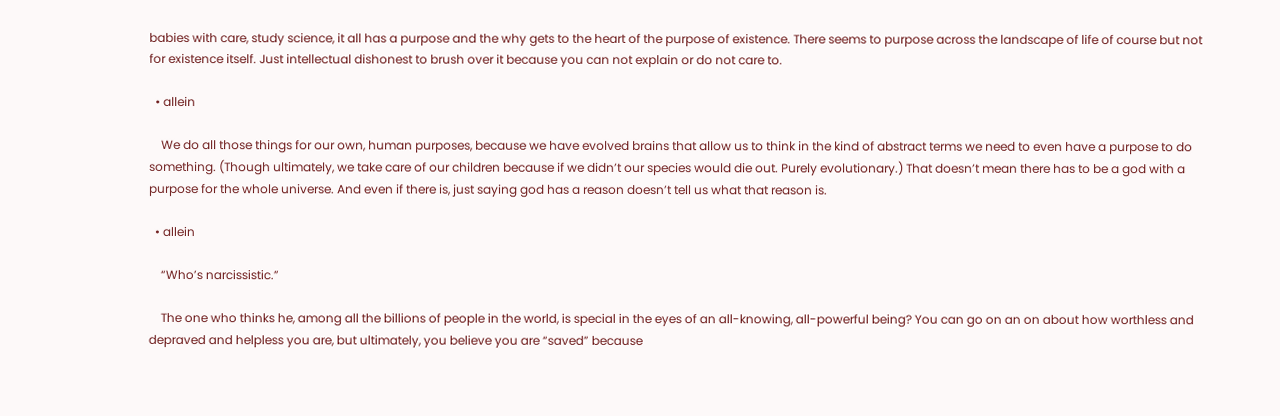babies with care, study science, it all has a purpose and the why gets to the heart of the purpose of existence. There seems to purpose across the landscape of life of course but not for existence itself. Just intellectual dishonest to brush over it because you can not explain or do not care to.

  • allein

    We do all those things for our own, human purposes, because we have evolved brains that allow us to think in the kind of abstract terms we need to even have a purpose to do something. (Though ultimately, we take care of our children because if we didn’t our species would die out. Purely evolutionary.) That doesn’t mean there has to be a god with a purpose for the whole universe. And even if there is, just saying god has a reason doesn’t tell us what that reason is.

  • allein

    “Who’s narcissistic.”

    The one who thinks he, among all the billions of people in the world, is special in the eyes of an all-knowing, all-powerful being? You can go on an on about how worthless and depraved and helpless you are, but ultimately, you believe you are “saved” because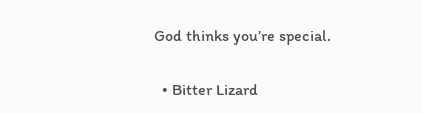God thinks you’re special.

  • Bitter Lizard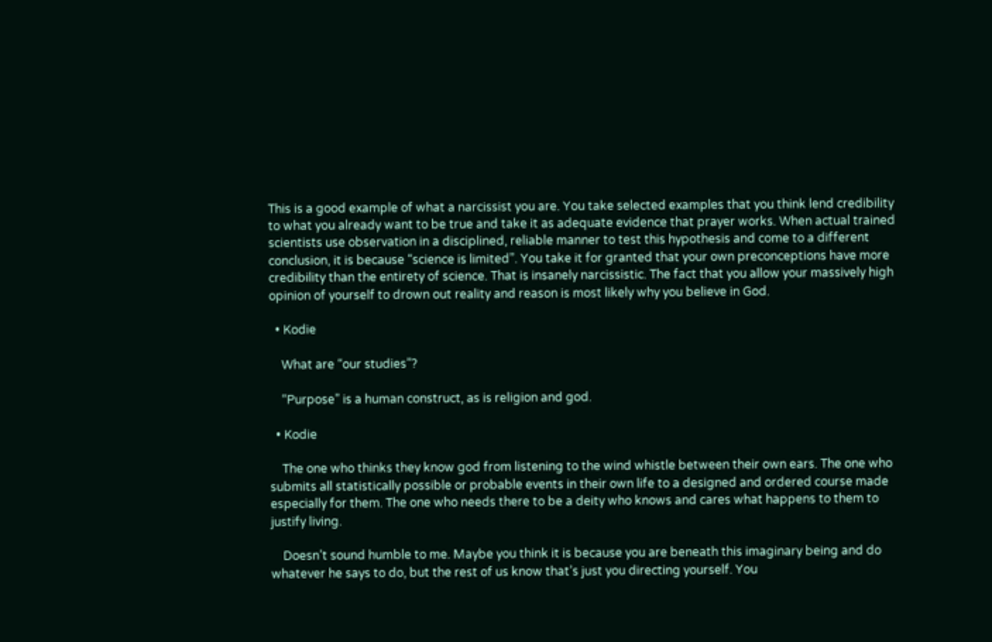This is a good example of what a narcissist you are. You take selected examples that you think lend credibility to what you already want to be true and take it as adequate evidence that prayer works. When actual trained scientists use observation in a disciplined, reliable manner to test this hypothesis and come to a different conclusion, it is because “science is limited”. You take it for granted that your own preconceptions have more credibility than the entirety of science. That is insanely narcissistic. The fact that you allow your massively high opinion of yourself to drown out reality and reason is most likely why you believe in God.

  • Kodie

    What are “our studies”?

    “Purpose” is a human construct, as is religion and god.

  • Kodie

    The one who thinks they know god from listening to the wind whistle between their own ears. The one who submits all statistically possible or probable events in their own life to a designed and ordered course made especially for them. The one who needs there to be a deity who knows and cares what happens to them to justify living.

    Doesn’t sound humble to me. Maybe you think it is because you are beneath this imaginary being and do whatever he says to do, but the rest of us know that’s just you directing yourself. You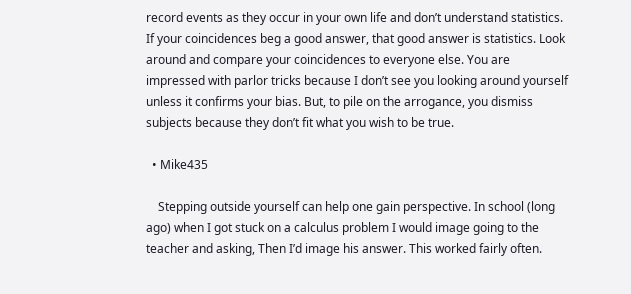record events as they occur in your own life and don’t understand statistics. If your coincidences beg a good answer, that good answer is statistics. Look around and compare your coincidences to everyone else. You are impressed with parlor tricks because I don’t see you looking around yourself unless it confirms your bias. But, to pile on the arrogance, you dismiss subjects because they don’t fit what you wish to be true.

  • Mike435

    Stepping outside yourself can help one gain perspective. In school (long ago) when I got stuck on a calculus problem I would image going to the teacher and asking, Then I’d image his answer. This worked fairly often.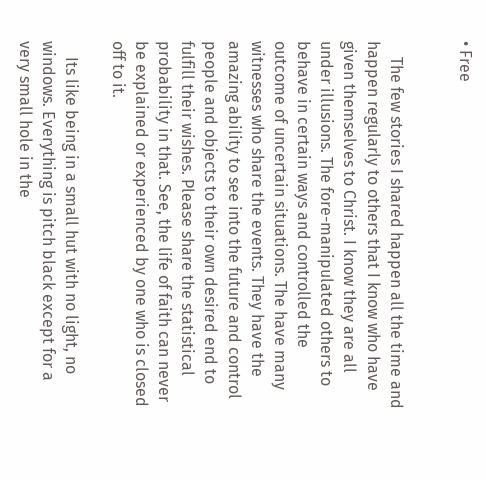• Free


    The few stories I shared happen all the time and happen regularly to others that I know who have given themselves to Christ. I know they are all under illusions. The fore-manipulated others to behave in certain ways and controlled the outcome of uncertain situations. The have many witnesses who share the events. They have the amazing ability to see into the future and control people and objects to their own desired end to fulfill their wishes. Please share the statistical probability in that. See, the life of faith can never be explained or experienced by one who is closed off to it.

    Its like being in a small hut with no light, no windows. Everything is pitch black except for a very small hole in the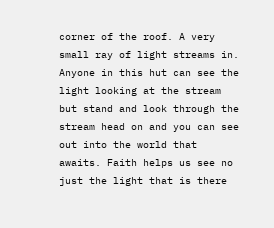corner of the roof. A very small ray of light streams in. Anyone in this hut can see the light looking at the stream but stand and look through the stream head on and you can see out into the world that awaits. Faith helps us see no just the light that is there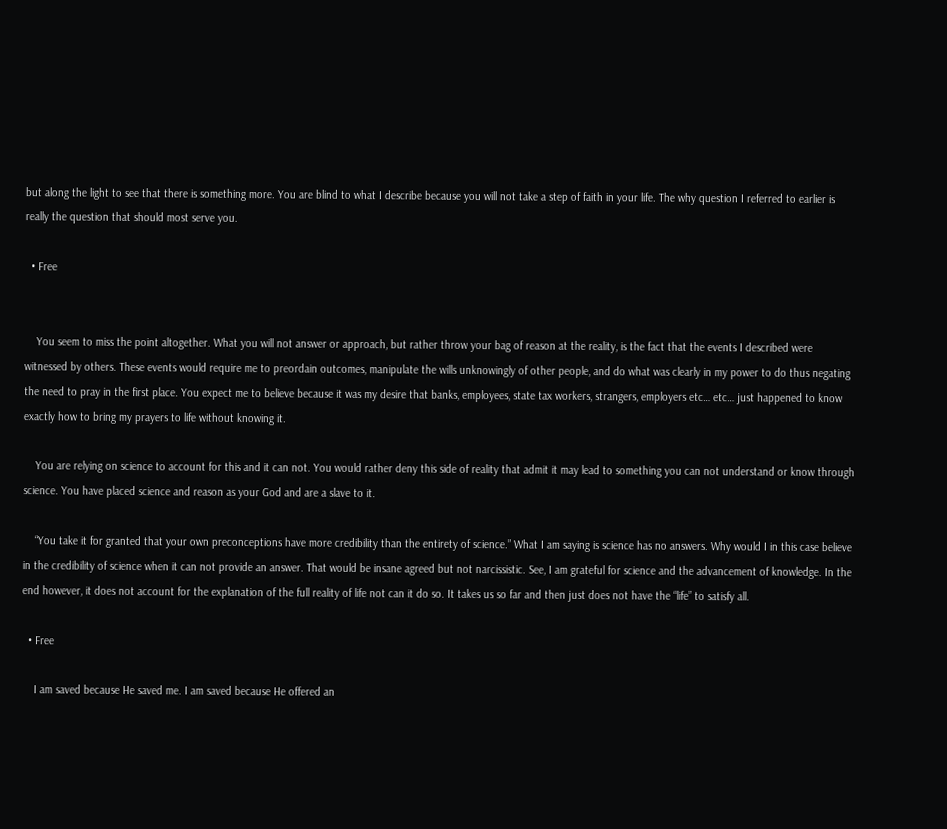but along the light to see that there is something more. You are blind to what I describe because you will not take a step of faith in your life. The why question I referred to earlier is really the question that should most serve you.

  • Free


    You seem to miss the point altogether. What you will not answer or approach, but rather throw your bag of reason at the reality, is the fact that the events I described were witnessed by others. These events would require me to preordain outcomes, manipulate the wills unknowingly of other people, and do what was clearly in my power to do thus negating the need to pray in the first place. You expect me to believe because it was my desire that banks, employees, state tax workers, strangers, employers etc… etc… just happened to know exactly how to bring my prayers to life without knowing it.

    You are relying on science to account for this and it can not. You would rather deny this side of reality that admit it may lead to something you can not understand or know through science. You have placed science and reason as your God and are a slave to it.

    “You take it for granted that your own preconceptions have more credibility than the entirety of science.” What I am saying is science has no answers. Why would I in this case believe in the credibility of science when it can not provide an answer. That would be insane agreed but not narcissistic. See, I am grateful for science and the advancement of knowledge. In the end however, it does not account for the explanation of the full reality of life not can it do so. It takes us so far and then just does not have the “life” to satisfy all.

  • Free

    I am saved because He saved me. I am saved because He offered an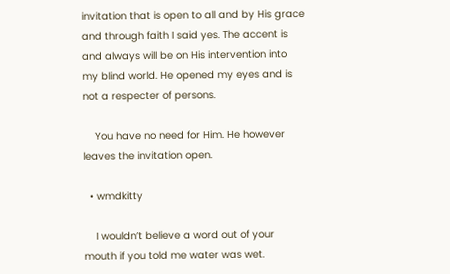invitation that is open to all and by His grace and through faith I said yes. The accent is and always will be on His intervention into my blind world. He opened my eyes and is not a respecter of persons.

    You have no need for Him. He however leaves the invitation open.

  • wmdkitty

    I wouldn’t believe a word out of your mouth if you told me water was wet.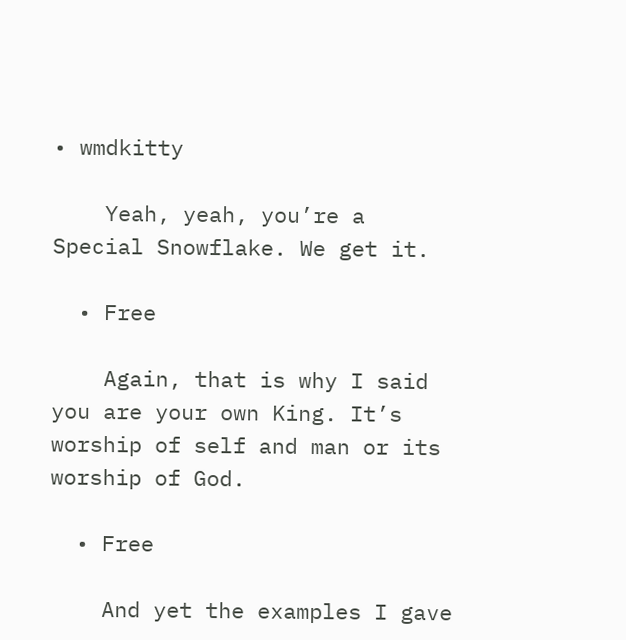• wmdkitty

    Yeah, yeah, you’re a Special Snowflake. We get it.

  • Free

    Again, that is why I said you are your own King. It’s worship of self and man or its worship of God.

  • Free

    And yet the examples I gave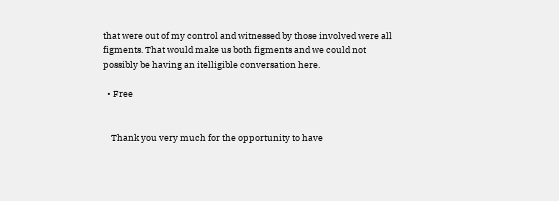that were out of my control and witnessed by those involved were all figments. That would make us both figments and we could not possibly be having an itelligible conversation here.

  • Free


    Thank you very much for the opportunity to have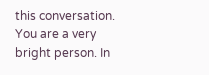this conversation. You are a very bright person. In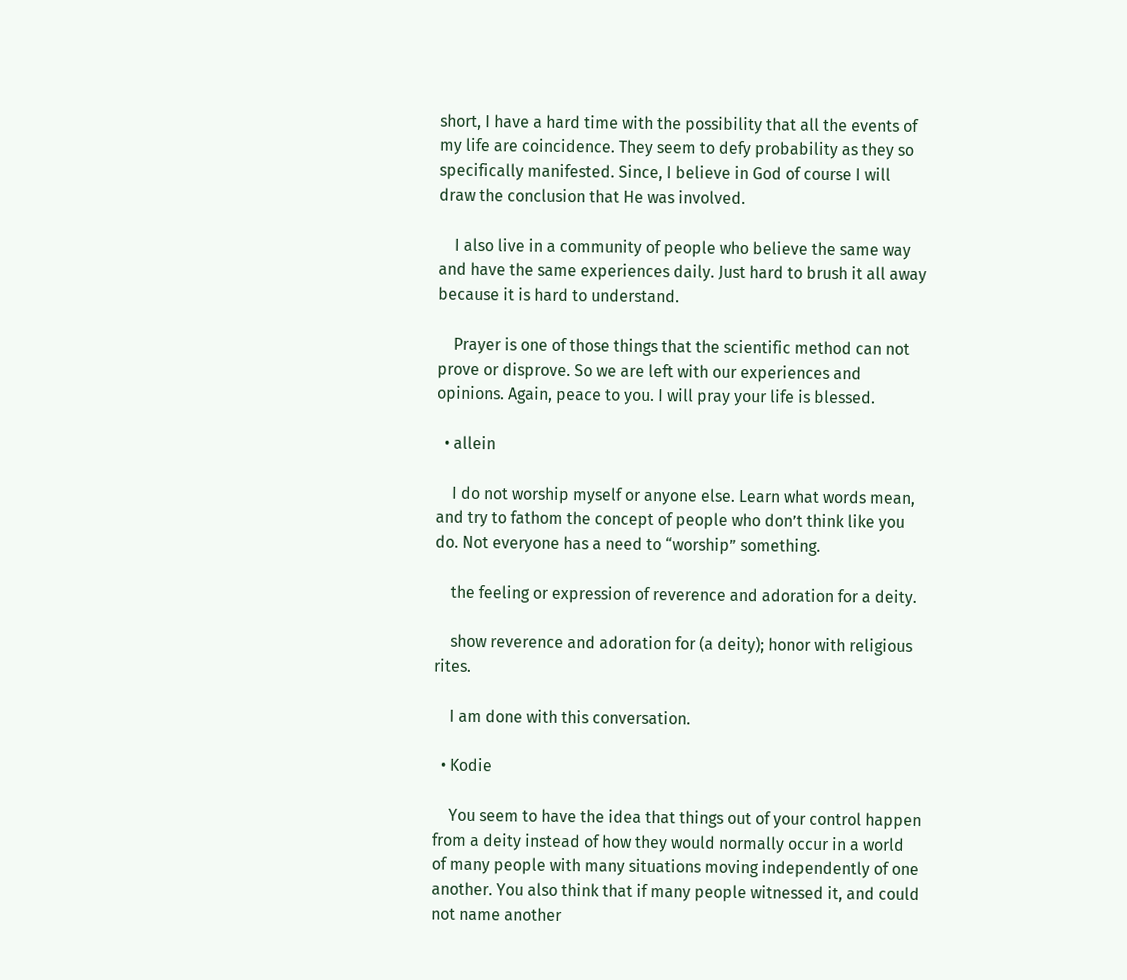short, I have a hard time with the possibility that all the events of my life are coincidence. They seem to defy probability as they so specifically manifested. Since, I believe in God of course I will draw the conclusion that He was involved.

    I also live in a community of people who believe the same way and have the same experiences daily. Just hard to brush it all away because it is hard to understand.

    Prayer is one of those things that the scientific method can not prove or disprove. So we are left with our experiences and opinions. Again, peace to you. I will pray your life is blessed.

  • allein

    I do not worship myself or anyone else. Learn what words mean, and try to fathom the concept of people who don’t think like you do. Not everyone has a need to “worship” something.

    the feeling or expression of reverence and adoration for a deity.

    show reverence and adoration for (a deity); honor with religious rites.

    I am done with this conversation.

  • Kodie

    You seem to have the idea that things out of your control happen from a deity instead of how they would normally occur in a world of many people with many situations moving independently of one another. You also think that if many people witnessed it, and could not name another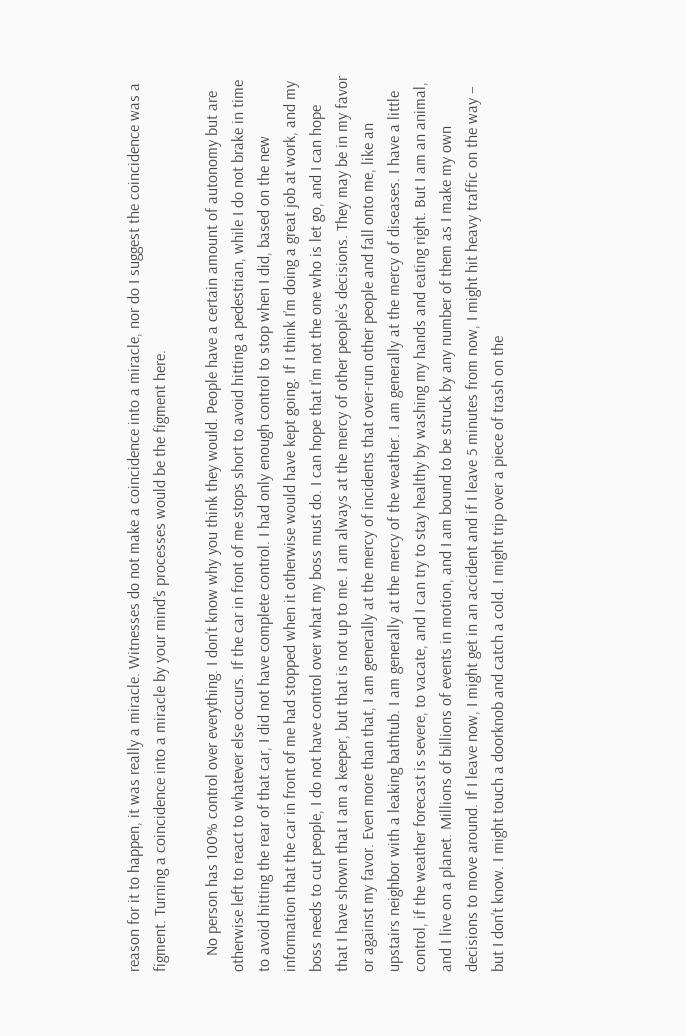reason for it to happen, it was really a miracle. Witnesses do not make a coincidence into a miracle, nor do I suggest the coincidence was a figment. Turning a coincidence into a miracle by your mind’s processes would be the figment here.

    No person has 100% control over everything. I don’t know why you think they would. People have a certain amount of autonomy but are otherwise left to react to whatever else occurs. If the car in front of me stops short to avoid hitting a pedestrian, while I do not brake in time to avoid hitting the rear of that car, I did not have complete control. I had only enough control to stop when I did, based on the new information that the car in front of me had stopped when it otherwise would have kept going. If I think I’m doing a great job at work, and my boss needs to cut people, I do not have control over what my boss must do. I can hope that I’m not the one who is let go, and I can hope that I have shown that I am a keeper, but that is not up to me. I am always at the mercy of other people’s decisions. They may be in my favor or against my favor. Even more than that, I am generally at the mercy of incidents that over-run other people and fall onto me, like an upstairs neighbor with a leaking bathtub. I am generally at the mercy of the weather. I am generally at the mercy of diseases. I have a little control, if the weather forecast is severe, to vacate, and I can try to stay healthy by washing my hands and eating right. But I am an animal, and I live on a planet. Millions of billions of events in motion, and I am bound to be struck by any number of them as I make my own decisions to move around. If I leave now, I might get in an accident and if I leave 5 minutes from now, I might hit heavy traffic on the way – but I don’t know. I might touch a doorknob and catch a cold. I might trip over a piece of trash on the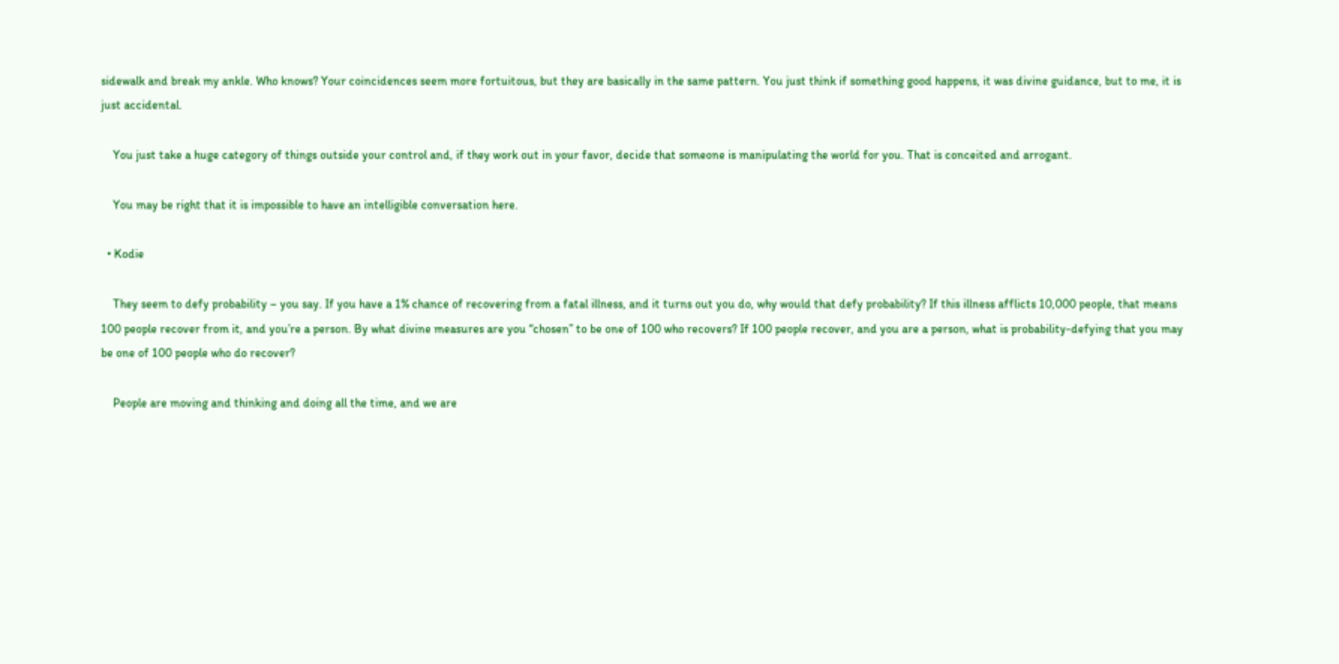sidewalk and break my ankle. Who knows? Your coincidences seem more fortuitous, but they are basically in the same pattern. You just think if something good happens, it was divine guidance, but to me, it is just accidental.

    You just take a huge category of things outside your control and, if they work out in your favor, decide that someone is manipulating the world for you. That is conceited and arrogant.

    You may be right that it is impossible to have an intelligible conversation here.

  • Kodie

    They seem to defy probability – you say. If you have a 1% chance of recovering from a fatal illness, and it turns out you do, why would that defy probability? If this illness afflicts 10,000 people, that means 100 people recover from it, and you’re a person. By what divine measures are you “chosen” to be one of 100 who recovers? If 100 people recover, and you are a person, what is probability-defying that you may be one of 100 people who do recover?

    People are moving and thinking and doing all the time, and we are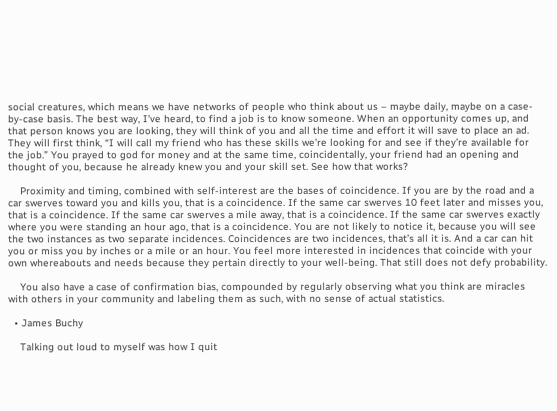social creatures, which means we have networks of people who think about us – maybe daily, maybe on a case-by-case basis. The best way, I’ve heard, to find a job is to know someone. When an opportunity comes up, and that person knows you are looking, they will think of you and all the time and effort it will save to place an ad. They will first think, “I will call my friend who has these skills we’re looking for and see if they’re available for the job.” You prayed to god for money and at the same time, coincidentally, your friend had an opening and thought of you, because he already knew you and your skill set. See how that works?

    Proximity and timing, combined with self-interest are the bases of coincidence. If you are by the road and a car swerves toward you and kills you, that is a coincidence. If the same car swerves 10 feet later and misses you, that is a coincidence. If the same car swerves a mile away, that is a coincidence. If the same car swerves exactly where you were standing an hour ago, that is a coincidence. You are not likely to notice it, because you will see the two instances as two separate incidences. Coincidences are two incidences, that’s all it is. And a car can hit you or miss you by inches or a mile or an hour. You feel more interested in incidences that coincide with your own whereabouts and needs because they pertain directly to your well-being. That still does not defy probability.

    You also have a case of confirmation bias, compounded by regularly observing what you think are miracles with others in your community and labeling them as such, with no sense of actual statistics.

  • James Buchy

    Talking out loud to myself was how I quit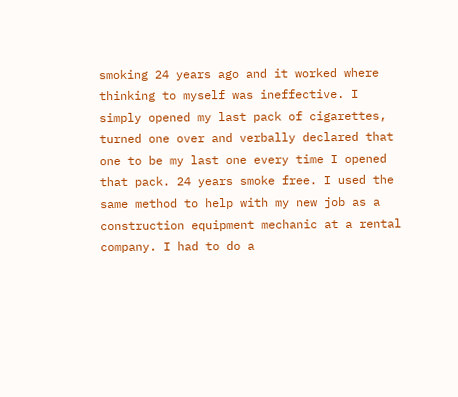smoking 24 years ago and it worked where thinking to myself was ineffective. I simply opened my last pack of cigarettes, turned one over and verbally declared that one to be my last one every time I opened that pack. 24 years smoke free. I used the same method to help with my new job as a construction equipment mechanic at a rental company. I had to do a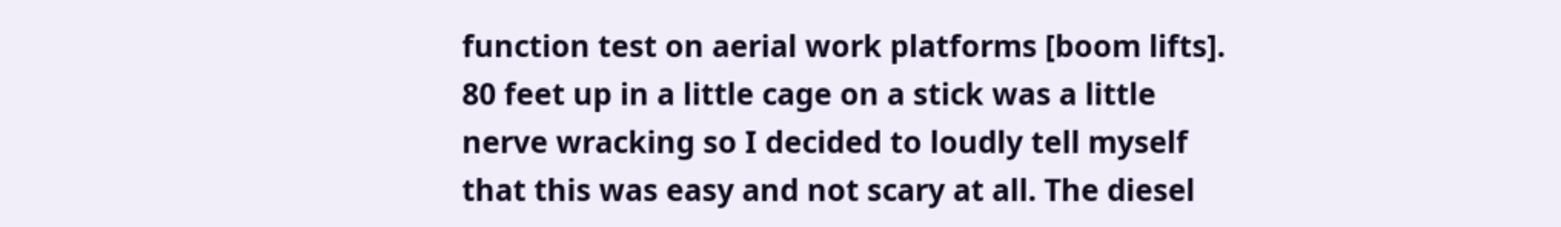function test on aerial work platforms [boom lifts]. 80 feet up in a little cage on a stick was a little nerve wracking so I decided to loudly tell myself that this was easy and not scary at all. The diesel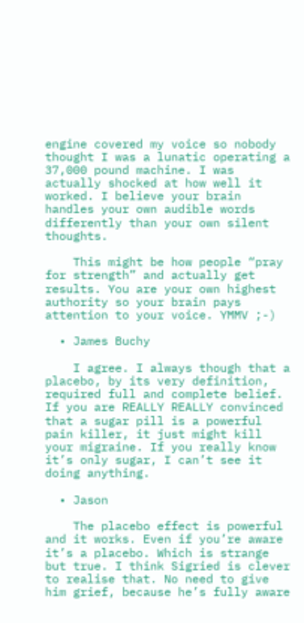engine covered my voice so nobody thought I was a lunatic operating a 37,000 pound machine. I was actually shocked at how well it worked. I believe your brain handles your own audible words differently than your own silent thoughts.

    This might be how people “pray for strength” and actually get results. You are your own highest authority so your brain pays attention to your voice. YMMV ;-)

  • James Buchy

    I agree. I always though that a placebo, by its very definition, required full and complete belief. If you are REALLY REALLY convinced that a sugar pill is a powerful pain killer, it just might kill your migraine. If you really know it’s only sugar, I can’t see it doing anything.

  • Jason

    The placebo effect is powerful and it works. Even if you’re aware it’s a placebo. Which is strange but true. I think Sigried is clever to realise that. No need to give him grief, because he’s fully aware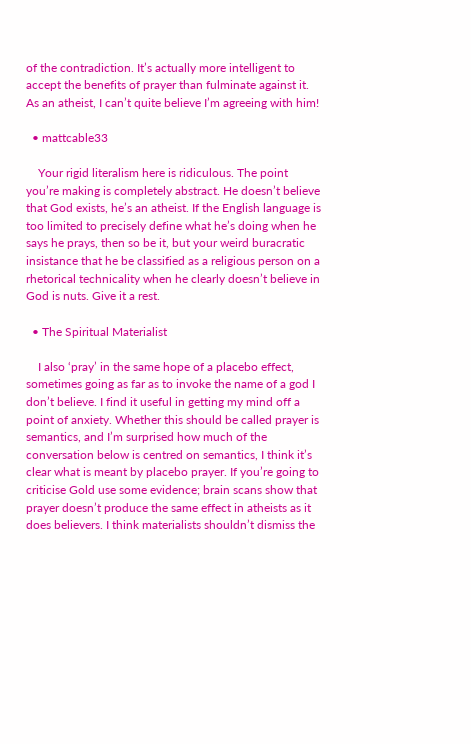of the contradiction. It’s actually more intelligent to accept the benefits of prayer than fulminate against it. As an atheist, I can’t quite believe I’m agreeing with him!

  • mattcable33

    Your rigid literalism here is ridiculous. The point you’re making is completely abstract. He doesn’t believe that God exists, he’s an atheist. If the English language is too limited to precisely define what he’s doing when he says he prays, then so be it, but your weird buracratic insistance that he be classified as a religious person on a rhetorical technicality when he clearly doesn’t believe in God is nuts. Give it a rest.

  • The Spiritual Materialist

    I also ‘pray’ in the same hope of a placebo effect, sometimes going as far as to invoke the name of a god I don’t believe. I find it useful in getting my mind off a point of anxiety. Whether this should be called prayer is semantics, and I’m surprised how much of the conversation below is centred on semantics, I think it’s clear what is meant by placebo prayer. If you’re going to criticise Gold use some evidence; brain scans show that prayer doesn’t produce the same effect in atheists as it does believers. I think materialists shouldn’t dismiss the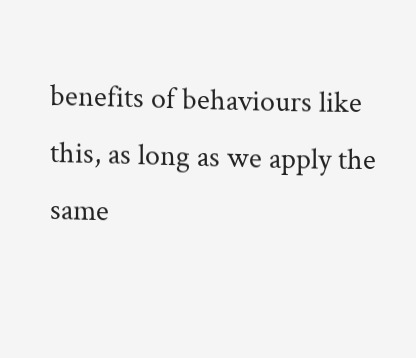benefits of behaviours like this, as long as we apply the same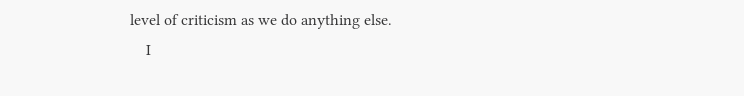level of criticism as we do anything else.
    I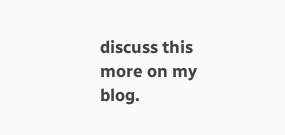discuss this more on my blog.